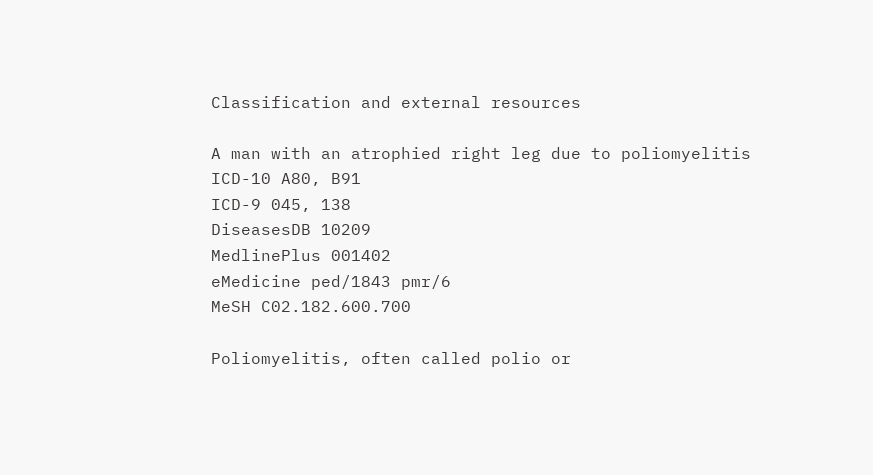Classification and external resources

A man with an atrophied right leg due to poliomyelitis
ICD-10 A80, B91
ICD-9 045, 138
DiseasesDB 10209
MedlinePlus 001402
eMedicine ped/1843 pmr/6
MeSH C02.182.600.700

Poliomyelitis, often called polio or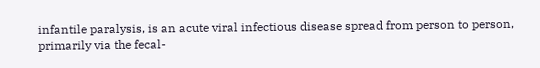infantile paralysis, is an acute viral infectious disease spread from person to person, primarily via the fecal-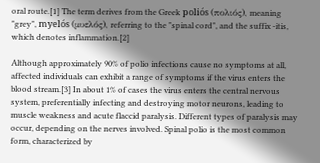oral route.[1] The term derives from the Greek poliós (πολιός), meaning "grey", myelós (µυελός), referring to the "spinal cord", and the suffix -itis, which denotes inflammation.[2]

Although approximately 90% of polio infections cause no symptoms at all, affected individuals can exhibit a range of symptoms if the virus enters the blood stream.[3] In about 1% of cases the virus enters the central nervous system, preferentially infecting and destroying motor neurons, leading to muscle weakness and acute flaccid paralysis. Different types of paralysis may occur, depending on the nerves involved. Spinal polio is the most common form, characterized by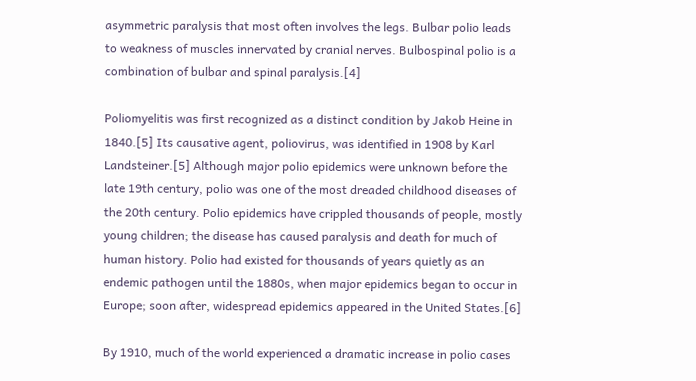asymmetric paralysis that most often involves the legs. Bulbar polio leads to weakness of muscles innervated by cranial nerves. Bulbospinal polio is a combination of bulbar and spinal paralysis.[4]

Poliomyelitis was first recognized as a distinct condition by Jakob Heine in 1840.[5] Its causative agent, poliovirus, was identified in 1908 by Karl Landsteiner.[5] Although major polio epidemics were unknown before the late 19th century, polio was one of the most dreaded childhood diseases of the 20th century. Polio epidemics have crippled thousands of people, mostly young children; the disease has caused paralysis and death for much of human history. Polio had existed for thousands of years quietly as an endemic pathogen until the 1880s, when major epidemics began to occur in Europe; soon after, widespread epidemics appeared in the United States.[6]

By 1910, much of the world experienced a dramatic increase in polio cases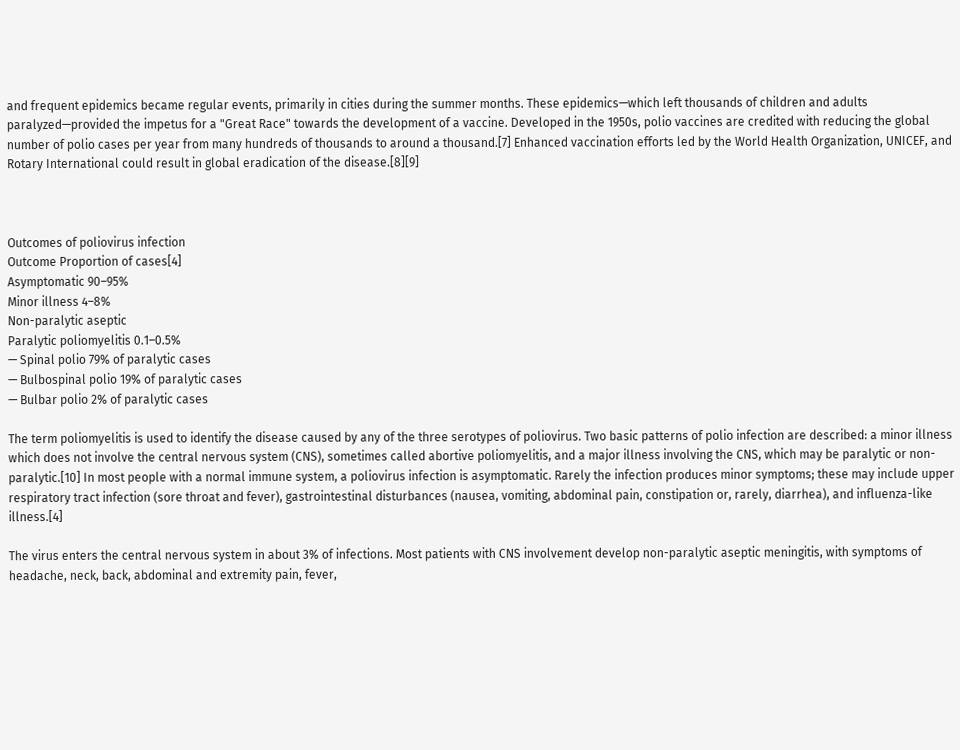and frequent epidemics became regular events, primarily in cities during the summer months. These epidemics—which left thousands of children and adults paralyzed—provided the impetus for a "Great Race" towards the development of a vaccine. Developed in the 1950s, polio vaccines are credited with reducing the global number of polio cases per year from many hundreds of thousands to around a thousand.[7] Enhanced vaccination efforts led by the World Health Organization, UNICEF, and Rotary International could result in global eradication of the disease.[8][9]



Outcomes of poliovirus infection
Outcome Proportion of cases[4]
Asymptomatic 90–95%
Minor illness 4–8%
Non-paralytic aseptic
Paralytic poliomyelitis 0.1–0.5%
— Spinal polio 79% of paralytic cases
— Bulbospinal polio 19% of paralytic cases
— Bulbar polio 2% of paralytic cases

The term poliomyelitis is used to identify the disease caused by any of the three serotypes of poliovirus. Two basic patterns of polio infection are described: a minor illness which does not involve the central nervous system (CNS), sometimes called abortive poliomyelitis, and a major illness involving the CNS, which may be paralytic or non-paralytic.[10] In most people with a normal immune system, a poliovirus infection is asymptomatic. Rarely the infection produces minor symptoms; these may include upper respiratory tract infection (sore throat and fever), gastrointestinal disturbances (nausea, vomiting, abdominal pain, constipation or, rarely, diarrhea), and influenza-like illness.[4]

The virus enters the central nervous system in about 3% of infections. Most patients with CNS involvement develop non-paralytic aseptic meningitis, with symptoms of headache, neck, back, abdominal and extremity pain, fever,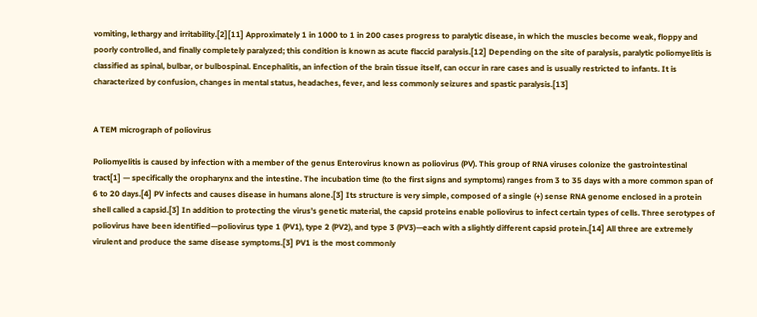vomiting, lethargy and irritability.[2][11] Approximately 1 in 1000 to 1 in 200 cases progress to paralytic disease, in which the muscles become weak, floppy and poorly controlled, and finally completely paralyzed; this condition is known as acute flaccid paralysis.[12] Depending on the site of paralysis, paralytic poliomyelitis is classified as spinal, bulbar, or bulbospinal. Encephalitis, an infection of the brain tissue itself, can occur in rare cases and is usually restricted to infants. It is characterized by confusion, changes in mental status, headaches, fever, and less commonly seizures and spastic paralysis.[13]


A TEM micrograph of poliovirus

Poliomyelitis is caused by infection with a member of the genus Enterovirus known as poliovirus (PV). This group of RNA viruses colonize the gastrointestinal tract[1] — specifically the oropharynx and the intestine. The incubation time (to the first signs and symptoms) ranges from 3 to 35 days with a more common span of 6 to 20 days.[4] PV infects and causes disease in humans alone.[3] Its structure is very simple, composed of a single (+) sense RNA genome enclosed in a protein shell called a capsid.[3] In addition to protecting the virus’s genetic material, the capsid proteins enable poliovirus to infect certain types of cells. Three serotypes of poliovirus have been identified—poliovirus type 1 (PV1), type 2 (PV2), and type 3 (PV3)—each with a slightly different capsid protein.[14] All three are extremely virulent and produce the same disease symptoms.[3] PV1 is the most commonly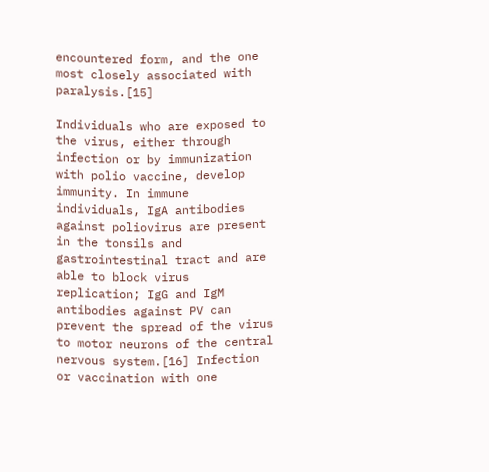encountered form, and the one most closely associated with paralysis.[15]

Individuals who are exposed to the virus, either through infection or by immunization with polio vaccine, develop immunity. In immune individuals, IgA antibodies against poliovirus are present in the tonsils and gastrointestinal tract and are able to block virus replication; IgG and IgM antibodies against PV can prevent the spread of the virus to motor neurons of the central nervous system.[16] Infection or vaccination with one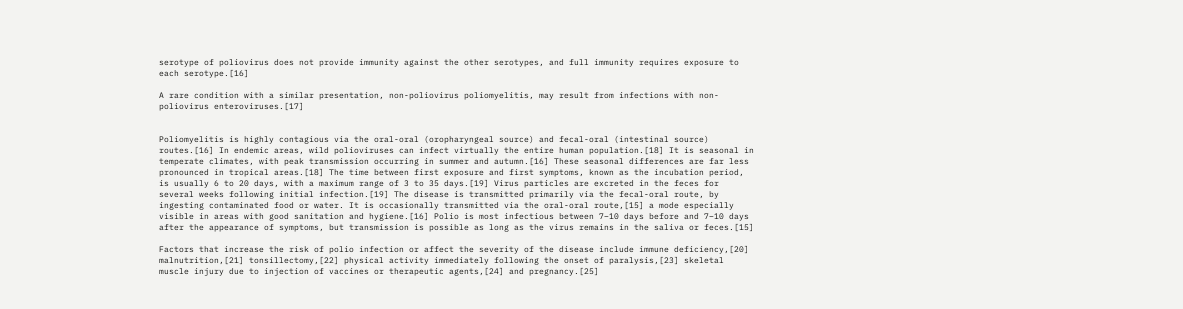serotype of poliovirus does not provide immunity against the other serotypes, and full immunity requires exposure to each serotype.[16]

A rare condition with a similar presentation, non-poliovirus poliomyelitis, may result from infections with non-poliovirus enteroviruses.[17]


Poliomyelitis is highly contagious via the oral-oral (oropharyngeal source) and fecal-oral (intestinal source) routes.[16] In endemic areas, wild polioviruses can infect virtually the entire human population.[18] It is seasonal in temperate climates, with peak transmission occurring in summer and autumn.[16] These seasonal differences are far less pronounced in tropical areas.[18] The time between first exposure and first symptoms, known as the incubation period, is usually 6 to 20 days, with a maximum range of 3 to 35 days.[19] Virus particles are excreted in the feces for several weeks following initial infection.[19] The disease is transmitted primarily via the fecal-oral route, by ingesting contaminated food or water. It is occasionally transmitted via the oral-oral route,[15] a mode especially visible in areas with good sanitation and hygiene.[16] Polio is most infectious between 7–10 days before and 7–10 days after the appearance of symptoms, but transmission is possible as long as the virus remains in the saliva or feces.[15]

Factors that increase the risk of polio infection or affect the severity of the disease include immune deficiency,[20] malnutrition,[21] tonsillectomy,[22] physical activity immediately following the onset of paralysis,[23] skeletal muscle injury due to injection of vaccines or therapeutic agents,[24] and pregnancy.[25]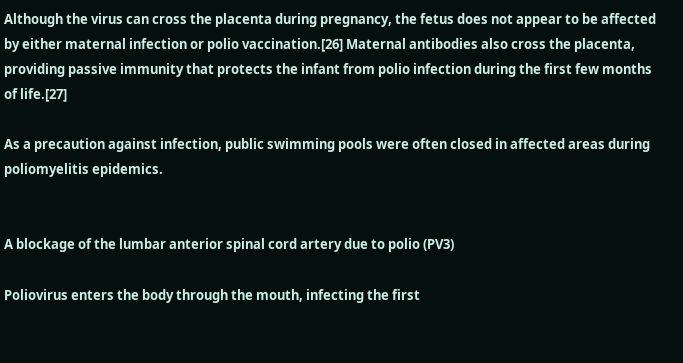Although the virus can cross the placenta during pregnancy, the fetus does not appear to be affected by either maternal infection or polio vaccination.[26] Maternal antibodies also cross the placenta, providing passive immunity that protects the infant from polio infection during the first few months of life.[27]

As a precaution against infection, public swimming pools were often closed in affected areas during poliomyelitis epidemics.


A blockage of the lumbar anterior spinal cord artery due to polio (PV3)

Poliovirus enters the body through the mouth, infecting the first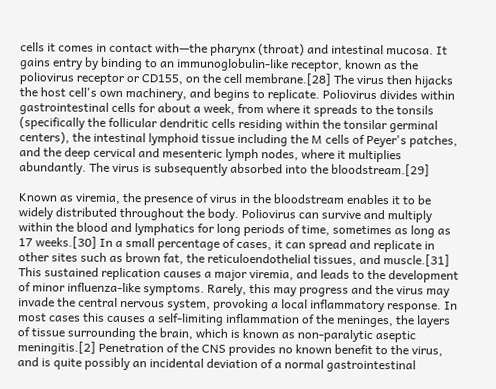cells it comes in contact with—the pharynx (throat) and intestinal mucosa. It gains entry by binding to an immunoglobulin-like receptor, known as the poliovirus receptor or CD155, on the cell membrane.[28] The virus then hijacks the host cell's own machinery, and begins to replicate. Poliovirus divides within gastrointestinal cells for about a week, from where it spreads to the tonsils (specifically the follicular dendritic cells residing within the tonsilar germinal centers), the intestinal lymphoid tissue including the M cells of Peyer's patches, and the deep cervical and mesenteric lymph nodes, where it multiplies abundantly. The virus is subsequently absorbed into the bloodstream.[29]

Known as viremia, the presence of virus in the bloodstream enables it to be widely distributed throughout the body. Poliovirus can survive and multiply within the blood and lymphatics for long periods of time, sometimes as long as 17 weeks.[30] In a small percentage of cases, it can spread and replicate in other sites such as brown fat, the reticuloendothelial tissues, and muscle.[31] This sustained replication causes a major viremia, and leads to the development of minor influenza-like symptoms. Rarely, this may progress and the virus may invade the central nervous system, provoking a local inflammatory response. In most cases this causes a self-limiting inflammation of the meninges, the layers of tissue surrounding the brain, which is known as non-paralytic aseptic meningitis.[2] Penetration of the CNS provides no known benefit to the virus, and is quite possibly an incidental deviation of a normal gastrointestinal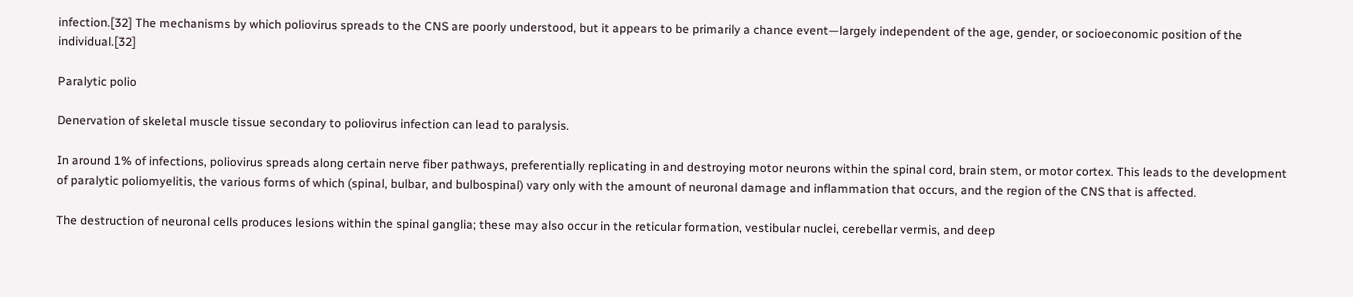infection.[32] The mechanisms by which poliovirus spreads to the CNS are poorly understood, but it appears to be primarily a chance event—largely independent of the age, gender, or socioeconomic position of the individual.[32]

Paralytic polio

Denervation of skeletal muscle tissue secondary to poliovirus infection can lead to paralysis.

In around 1% of infections, poliovirus spreads along certain nerve fiber pathways, preferentially replicating in and destroying motor neurons within the spinal cord, brain stem, or motor cortex. This leads to the development of paralytic poliomyelitis, the various forms of which (spinal, bulbar, and bulbospinal) vary only with the amount of neuronal damage and inflammation that occurs, and the region of the CNS that is affected.

The destruction of neuronal cells produces lesions within the spinal ganglia; these may also occur in the reticular formation, vestibular nuclei, cerebellar vermis, and deep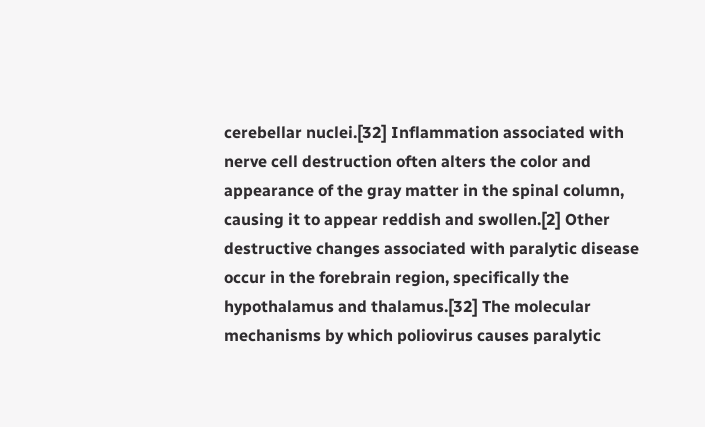cerebellar nuclei.[32] Inflammation associated with nerve cell destruction often alters the color and appearance of the gray matter in the spinal column, causing it to appear reddish and swollen.[2] Other destructive changes associated with paralytic disease occur in the forebrain region, specifically the hypothalamus and thalamus.[32] The molecular mechanisms by which poliovirus causes paralytic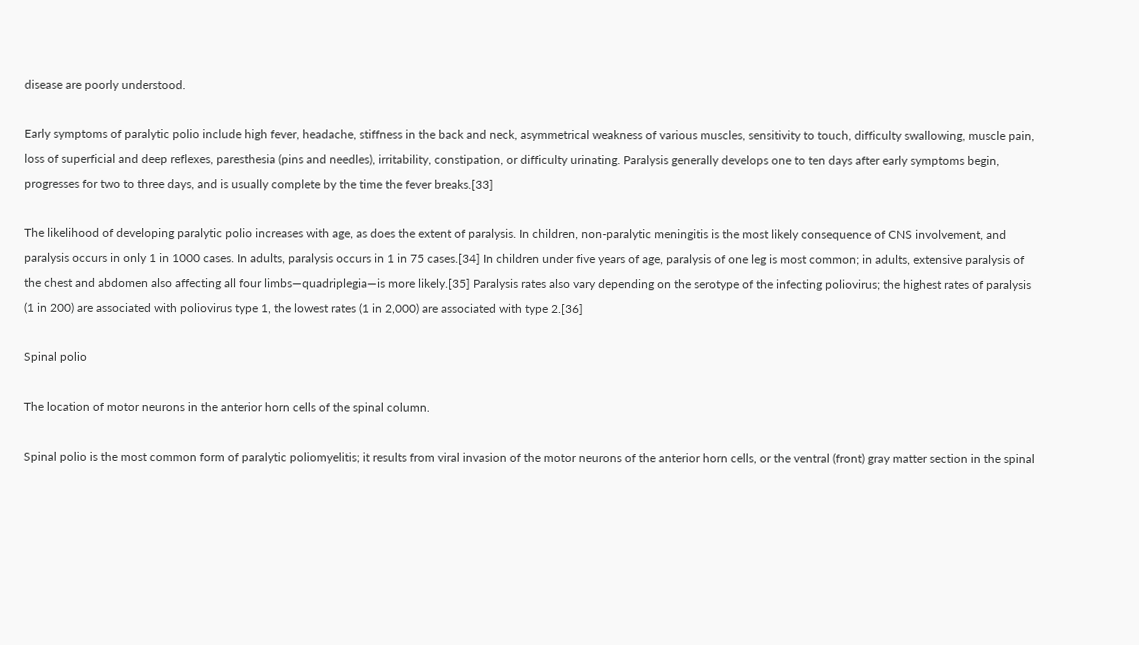disease are poorly understood.

Early symptoms of paralytic polio include high fever, headache, stiffness in the back and neck, asymmetrical weakness of various muscles, sensitivity to touch, difficulty swallowing, muscle pain, loss of superficial and deep reflexes, paresthesia (pins and needles), irritability, constipation, or difficulty urinating. Paralysis generally develops one to ten days after early symptoms begin, progresses for two to three days, and is usually complete by the time the fever breaks.[33]

The likelihood of developing paralytic polio increases with age, as does the extent of paralysis. In children, non-paralytic meningitis is the most likely consequence of CNS involvement, and paralysis occurs in only 1 in 1000 cases. In adults, paralysis occurs in 1 in 75 cases.[34] In children under five years of age, paralysis of one leg is most common; in adults, extensive paralysis of the chest and abdomen also affecting all four limbs—quadriplegia—is more likely.[35] Paralysis rates also vary depending on the serotype of the infecting poliovirus; the highest rates of paralysis (1 in 200) are associated with poliovirus type 1, the lowest rates (1 in 2,000) are associated with type 2.[36]

Spinal polio

The location of motor neurons in the anterior horn cells of the spinal column.

Spinal polio is the most common form of paralytic poliomyelitis; it results from viral invasion of the motor neurons of the anterior horn cells, or the ventral (front) gray matter section in the spinal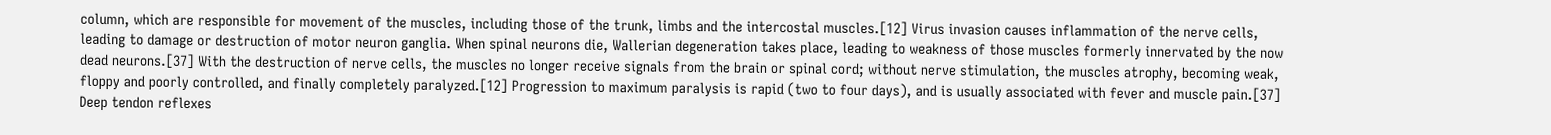column, which are responsible for movement of the muscles, including those of the trunk, limbs and the intercostal muscles.[12] Virus invasion causes inflammation of the nerve cells, leading to damage or destruction of motor neuron ganglia. When spinal neurons die, Wallerian degeneration takes place, leading to weakness of those muscles formerly innervated by the now dead neurons.[37] With the destruction of nerve cells, the muscles no longer receive signals from the brain or spinal cord; without nerve stimulation, the muscles atrophy, becoming weak, floppy and poorly controlled, and finally completely paralyzed.[12] Progression to maximum paralysis is rapid (two to four days), and is usually associated with fever and muscle pain.[37] Deep tendon reflexes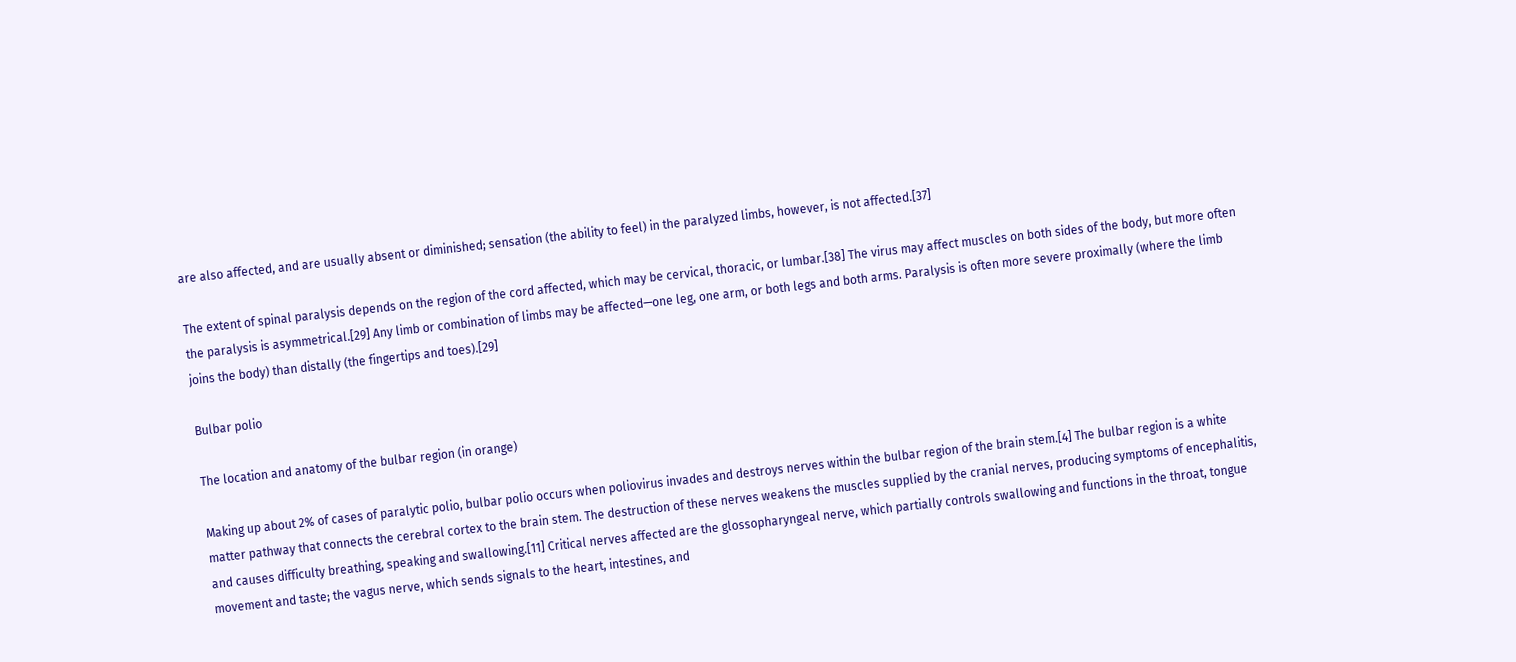are also affected, and are usually absent or diminished; sensation (the ability to feel) in the paralyzed limbs, however, is not affected.[37]

The extent of spinal paralysis depends on the region of the cord affected, which may be cervical, thoracic, or lumbar.[38] The virus may affect muscles on both sides of the body, but more often the paralysis is asymmetrical.[29] Any limb or combination of limbs may be affected—one leg, one arm, or both legs and both arms. Paralysis is often more severe proximally (where the limb joins the body) than distally (the fingertips and toes).[29]

Bulbar polio

The location and anatomy of the bulbar region (in orange)

Making up about 2% of cases of paralytic polio, bulbar polio occurs when poliovirus invades and destroys nerves within the bulbar region of the brain stem.[4] The bulbar region is a white matter pathway that connects the cerebral cortex to the brain stem. The destruction of these nerves weakens the muscles supplied by the cranial nerves, producing symptoms of encephalitis, and causes difficulty breathing, speaking and swallowing.[11] Critical nerves affected are the glossopharyngeal nerve, which partially controls swallowing and functions in the throat, tongue movement and taste; the vagus nerve, which sends signals to the heart, intestines, and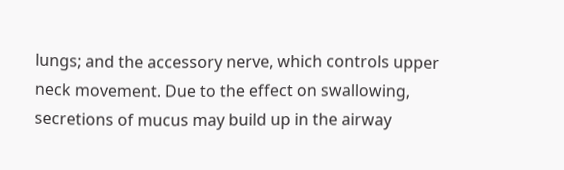lungs; and the accessory nerve, which controls upper neck movement. Due to the effect on swallowing, secretions of mucus may build up in the airway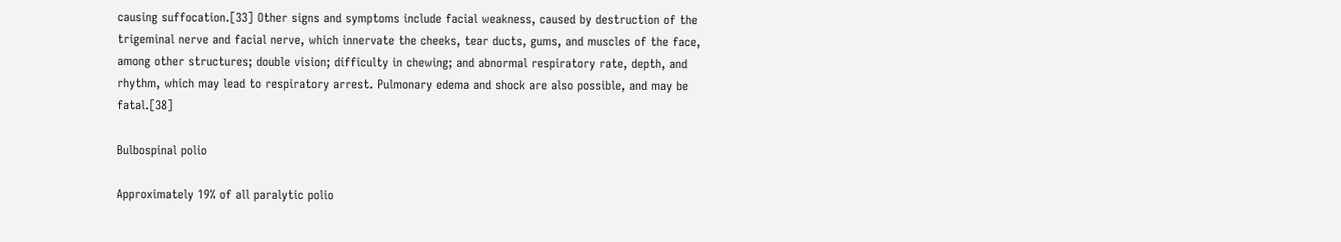causing suffocation.[33] Other signs and symptoms include facial weakness, caused by destruction of the trigeminal nerve and facial nerve, which innervate the cheeks, tear ducts, gums, and muscles of the face, among other structures; double vision; difficulty in chewing; and abnormal respiratory rate, depth, and rhythm, which may lead to respiratory arrest. Pulmonary edema and shock are also possible, and may be fatal.[38]

Bulbospinal polio

Approximately 19% of all paralytic polio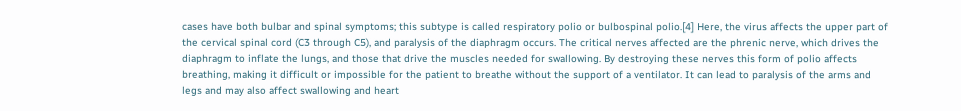cases have both bulbar and spinal symptoms; this subtype is called respiratory polio or bulbospinal polio.[4] Here, the virus affects the upper part of the cervical spinal cord (C3 through C5), and paralysis of the diaphragm occurs. The critical nerves affected are the phrenic nerve, which drives the diaphragm to inflate the lungs, and those that drive the muscles needed for swallowing. By destroying these nerves this form of polio affects breathing, making it difficult or impossible for the patient to breathe without the support of a ventilator. It can lead to paralysis of the arms and legs and may also affect swallowing and heart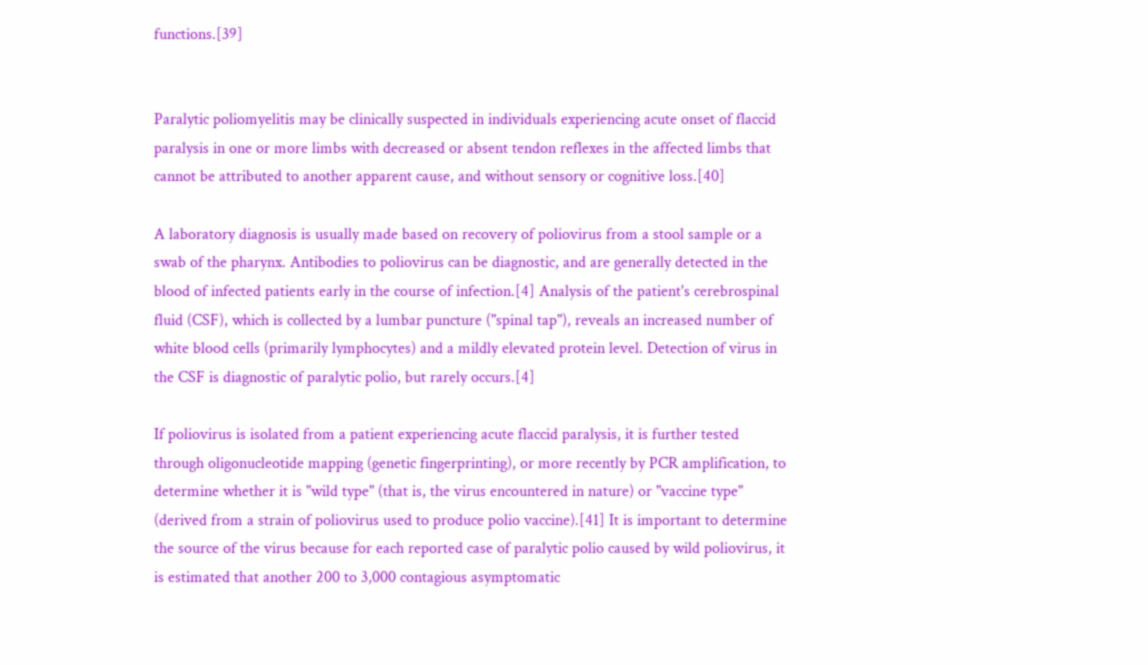functions.[39]


Paralytic poliomyelitis may be clinically suspected in individuals experiencing acute onset of flaccid paralysis in one or more limbs with decreased or absent tendon reflexes in the affected limbs that cannot be attributed to another apparent cause, and without sensory or cognitive loss.[40]

A laboratory diagnosis is usually made based on recovery of poliovirus from a stool sample or a swab of the pharynx. Antibodies to poliovirus can be diagnostic, and are generally detected in the blood of infected patients early in the course of infection.[4] Analysis of the patient's cerebrospinal fluid (CSF), which is collected by a lumbar puncture ("spinal tap"), reveals an increased number of white blood cells (primarily lymphocytes) and a mildly elevated protein level. Detection of virus in the CSF is diagnostic of paralytic polio, but rarely occurs.[4]

If poliovirus is isolated from a patient experiencing acute flaccid paralysis, it is further tested through oligonucleotide mapping (genetic fingerprinting), or more recently by PCR amplification, to determine whether it is "wild type" (that is, the virus encountered in nature) or "vaccine type" (derived from a strain of poliovirus used to produce polio vaccine).[41] It is important to determine the source of the virus because for each reported case of paralytic polio caused by wild poliovirus, it is estimated that another 200 to 3,000 contagious asymptomatic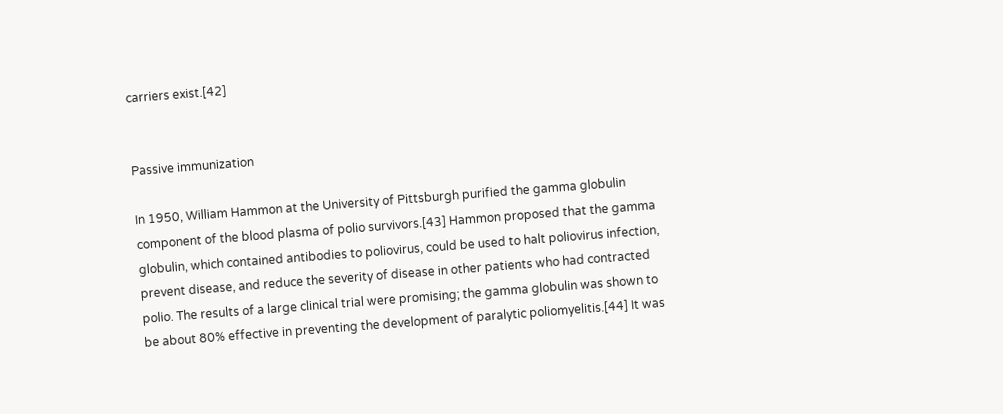carriers exist.[42]


Passive immunization

In 1950, William Hammon at the University of Pittsburgh purified the gamma globulin component of the blood plasma of polio survivors.[43] Hammon proposed that the gamma globulin, which contained antibodies to poliovirus, could be used to halt poliovirus infection, prevent disease, and reduce the severity of disease in other patients who had contracted polio. The results of a large clinical trial were promising; the gamma globulin was shown to be about 80% effective in preventing the development of paralytic poliomyelitis.[44] It was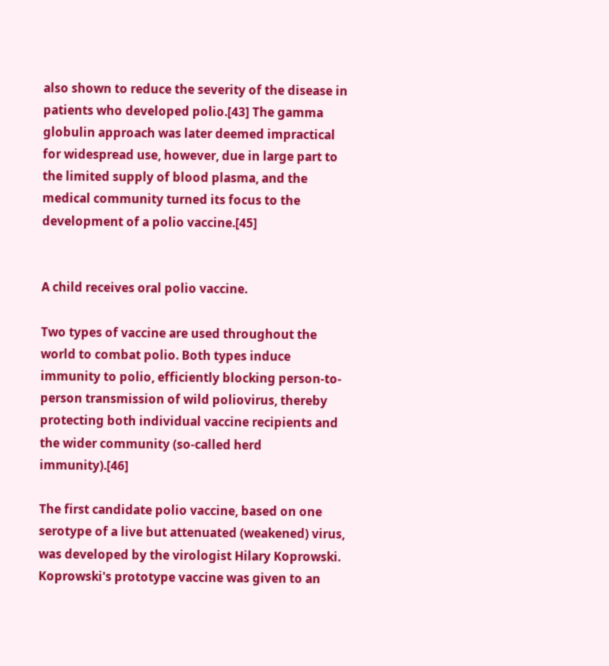also shown to reduce the severity of the disease in patients who developed polio.[43] The gamma globulin approach was later deemed impractical for widespread use, however, due in large part to the limited supply of blood plasma, and the medical community turned its focus to the development of a polio vaccine.[45]


A child receives oral polio vaccine.

Two types of vaccine are used throughout the world to combat polio. Both types induce immunity to polio, efficiently blocking person-to-person transmission of wild poliovirus, thereby protecting both individual vaccine recipients and the wider community (so-called herd immunity).[46]

The first candidate polio vaccine, based on one serotype of a live but attenuated (weakened) virus, was developed by the virologist Hilary Koprowski. Koprowski's prototype vaccine was given to an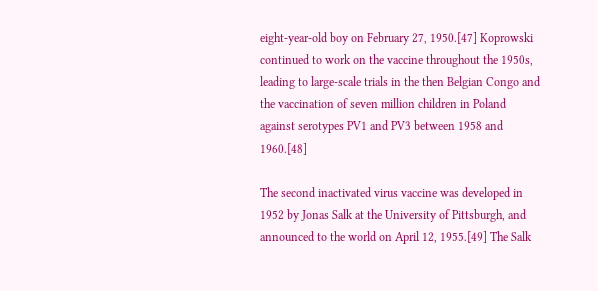eight-year-old boy on February 27, 1950.[47] Koprowski continued to work on the vaccine throughout the 1950s, leading to large-scale trials in the then Belgian Congo and the vaccination of seven million children in Poland against serotypes PV1 and PV3 between 1958 and 1960.[48]

The second inactivated virus vaccine was developed in 1952 by Jonas Salk at the University of Pittsburgh, and announced to the world on April 12, 1955.[49] The Salk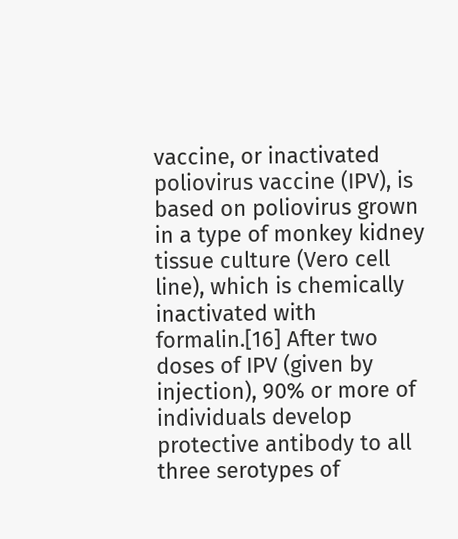vaccine, or inactivated poliovirus vaccine (IPV), is based on poliovirus grown in a type of monkey kidney tissue culture (Vero cell line), which is chemically inactivated with formalin.[16] After two doses of IPV (given by injection), 90% or more of individuals develop protective antibody to all three serotypes of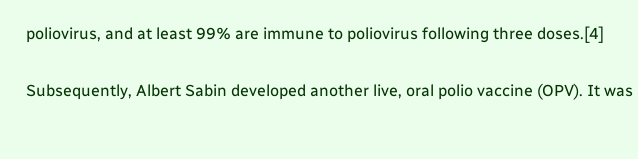poliovirus, and at least 99% are immune to poliovirus following three doses.[4]

Subsequently, Albert Sabin developed another live, oral polio vaccine (OPV). It was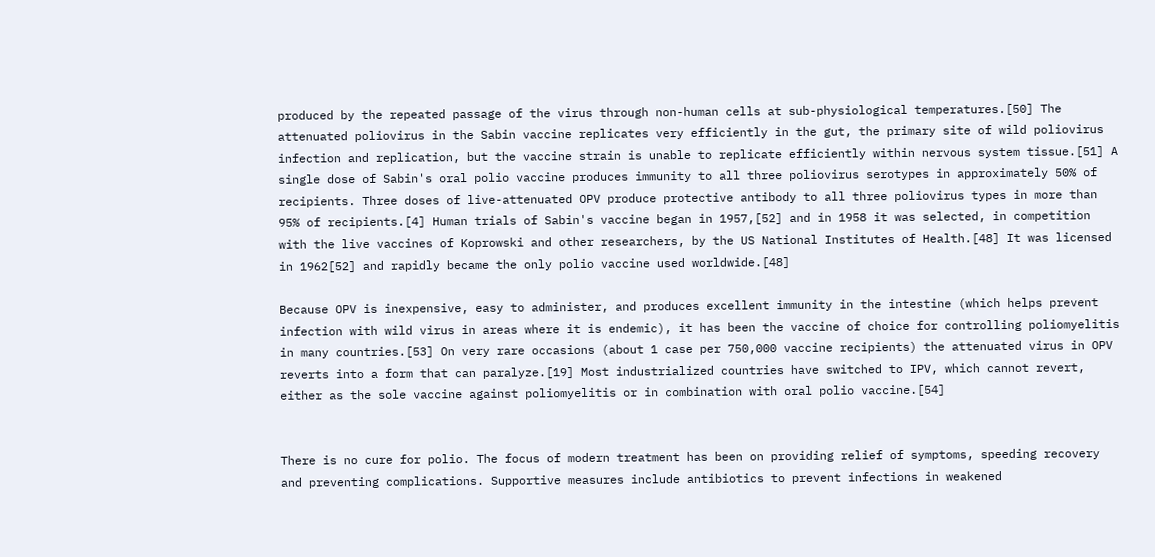produced by the repeated passage of the virus through non-human cells at sub-physiological temperatures.[50] The attenuated poliovirus in the Sabin vaccine replicates very efficiently in the gut, the primary site of wild poliovirus infection and replication, but the vaccine strain is unable to replicate efficiently within nervous system tissue.[51] A single dose of Sabin's oral polio vaccine produces immunity to all three poliovirus serotypes in approximately 50% of recipients. Three doses of live-attenuated OPV produce protective antibody to all three poliovirus types in more than 95% of recipients.[4] Human trials of Sabin's vaccine began in 1957,[52] and in 1958 it was selected, in competition with the live vaccines of Koprowski and other researchers, by the US National Institutes of Health.[48] It was licensed in 1962[52] and rapidly became the only polio vaccine used worldwide.[48]

Because OPV is inexpensive, easy to administer, and produces excellent immunity in the intestine (which helps prevent infection with wild virus in areas where it is endemic), it has been the vaccine of choice for controlling poliomyelitis in many countries.[53] On very rare occasions (about 1 case per 750,000 vaccine recipients) the attenuated virus in OPV reverts into a form that can paralyze.[19] Most industrialized countries have switched to IPV, which cannot revert, either as the sole vaccine against poliomyelitis or in combination with oral polio vaccine.[54]


There is no cure for polio. The focus of modern treatment has been on providing relief of symptoms, speeding recovery and preventing complications. Supportive measures include antibiotics to prevent infections in weakened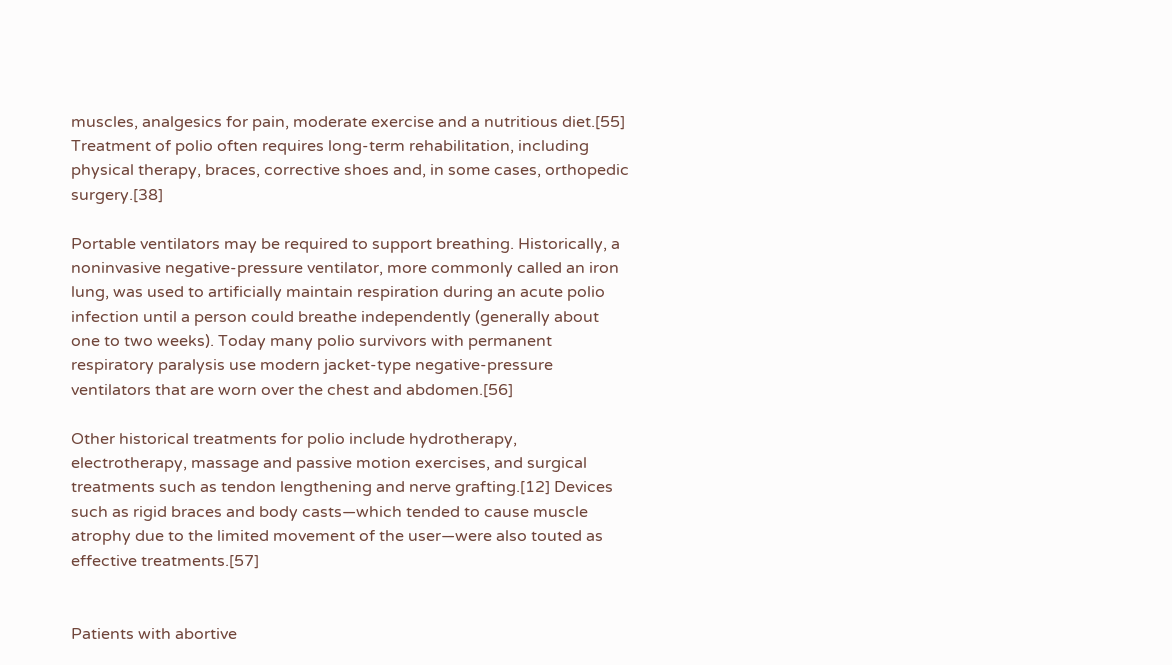muscles, analgesics for pain, moderate exercise and a nutritious diet.[55] Treatment of polio often requires long-term rehabilitation, including physical therapy, braces, corrective shoes and, in some cases, orthopedic surgery.[38]

Portable ventilators may be required to support breathing. Historically, a noninvasive negative-pressure ventilator, more commonly called an iron lung, was used to artificially maintain respiration during an acute polio infection until a person could breathe independently (generally about one to two weeks). Today many polio survivors with permanent respiratory paralysis use modern jacket-type negative-pressure ventilators that are worn over the chest and abdomen.[56]

Other historical treatments for polio include hydrotherapy, electrotherapy, massage and passive motion exercises, and surgical treatments such as tendon lengthening and nerve grafting.[12] Devices such as rigid braces and body casts—which tended to cause muscle atrophy due to the limited movement of the user—were also touted as effective treatments.[57]


Patients with abortive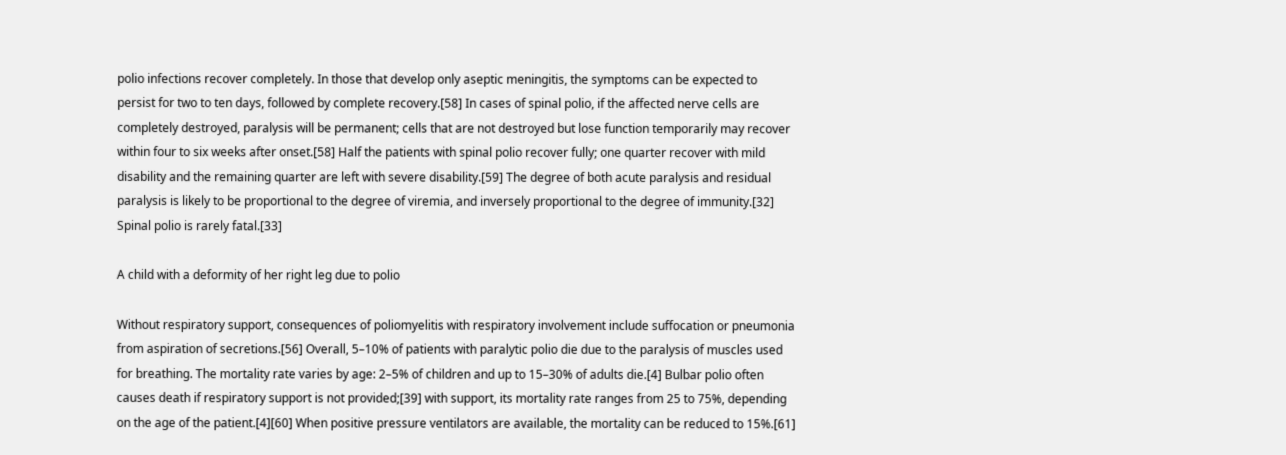polio infections recover completely. In those that develop only aseptic meningitis, the symptoms can be expected to persist for two to ten days, followed by complete recovery.[58] In cases of spinal polio, if the affected nerve cells are completely destroyed, paralysis will be permanent; cells that are not destroyed but lose function temporarily may recover within four to six weeks after onset.[58] Half the patients with spinal polio recover fully; one quarter recover with mild disability and the remaining quarter are left with severe disability.[59] The degree of both acute paralysis and residual paralysis is likely to be proportional to the degree of viremia, and inversely proportional to the degree of immunity.[32] Spinal polio is rarely fatal.[33]

A child with a deformity of her right leg due to polio

Without respiratory support, consequences of poliomyelitis with respiratory involvement include suffocation or pneumonia from aspiration of secretions.[56] Overall, 5–10% of patients with paralytic polio die due to the paralysis of muscles used for breathing. The mortality rate varies by age: 2–5% of children and up to 15–30% of adults die.[4] Bulbar polio often causes death if respiratory support is not provided;[39] with support, its mortality rate ranges from 25 to 75%, depending on the age of the patient.[4][60] When positive pressure ventilators are available, the mortality can be reduced to 15%.[61]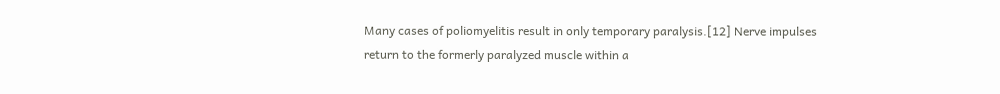Many cases of poliomyelitis result in only temporary paralysis.[12] Nerve impulses return to the formerly paralyzed muscle within a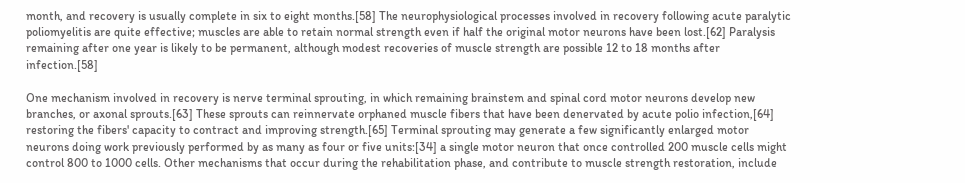month, and recovery is usually complete in six to eight months.[58] The neurophysiological processes involved in recovery following acute paralytic poliomyelitis are quite effective; muscles are able to retain normal strength even if half the original motor neurons have been lost.[62] Paralysis remaining after one year is likely to be permanent, although modest recoveries of muscle strength are possible 12 to 18 months after infection.[58]

One mechanism involved in recovery is nerve terminal sprouting, in which remaining brainstem and spinal cord motor neurons develop new branches, or axonal sprouts.[63] These sprouts can reinnervate orphaned muscle fibers that have been denervated by acute polio infection,[64] restoring the fibers' capacity to contract and improving strength.[65] Terminal sprouting may generate a few significantly enlarged motor neurons doing work previously performed by as many as four or five units:[34] a single motor neuron that once controlled 200 muscle cells might control 800 to 1000 cells. Other mechanisms that occur during the rehabilitation phase, and contribute to muscle strength restoration, include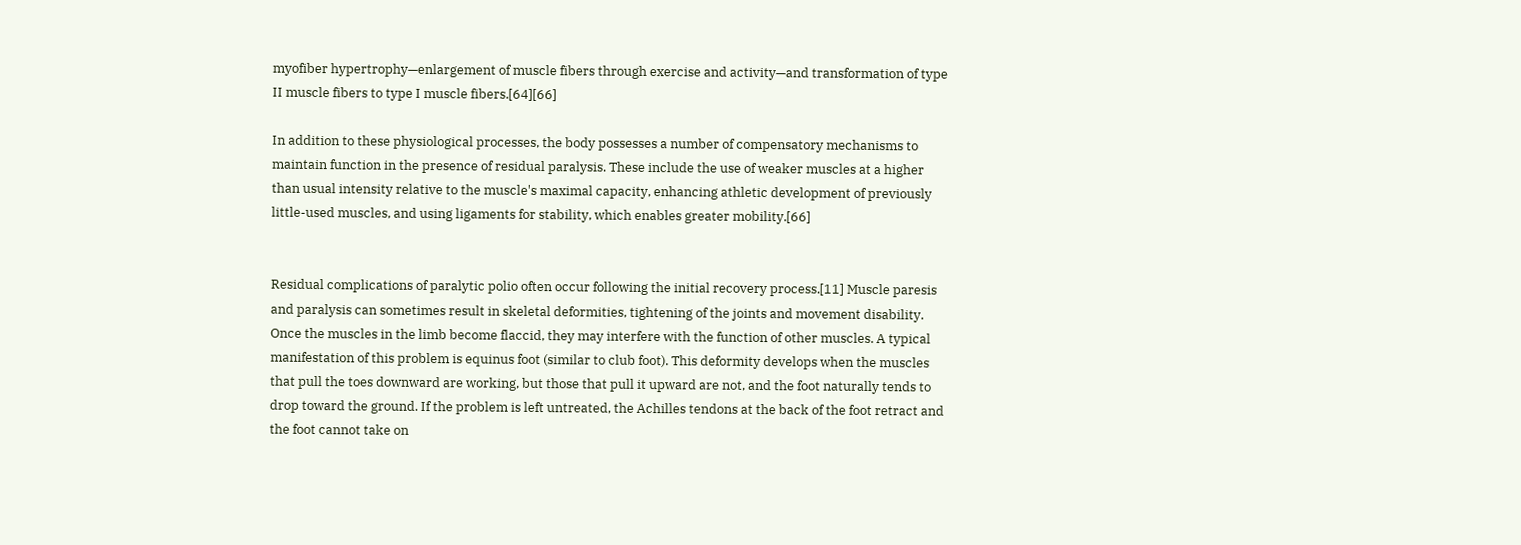myofiber hypertrophy—enlargement of muscle fibers through exercise and activity—and transformation of type II muscle fibers to type I muscle fibers.[64][66]

In addition to these physiological processes, the body possesses a number of compensatory mechanisms to maintain function in the presence of residual paralysis. These include the use of weaker muscles at a higher than usual intensity relative to the muscle's maximal capacity, enhancing athletic development of previously little-used muscles, and using ligaments for stability, which enables greater mobility.[66]


Residual complications of paralytic polio often occur following the initial recovery process.[11] Muscle paresis and paralysis can sometimes result in skeletal deformities, tightening of the joints and movement disability. Once the muscles in the limb become flaccid, they may interfere with the function of other muscles. A typical manifestation of this problem is equinus foot (similar to club foot). This deformity develops when the muscles that pull the toes downward are working, but those that pull it upward are not, and the foot naturally tends to drop toward the ground. If the problem is left untreated, the Achilles tendons at the back of the foot retract and the foot cannot take on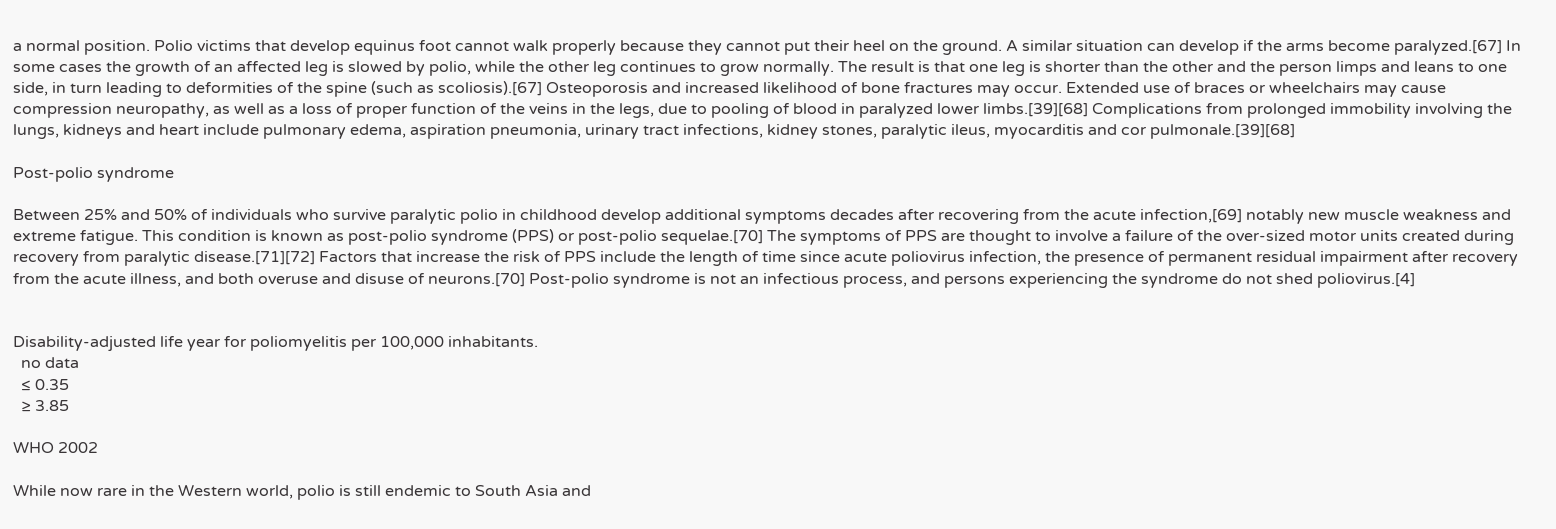a normal position. Polio victims that develop equinus foot cannot walk properly because they cannot put their heel on the ground. A similar situation can develop if the arms become paralyzed.[67] In some cases the growth of an affected leg is slowed by polio, while the other leg continues to grow normally. The result is that one leg is shorter than the other and the person limps and leans to one side, in turn leading to deformities of the spine (such as scoliosis).[67] Osteoporosis and increased likelihood of bone fractures may occur. Extended use of braces or wheelchairs may cause compression neuropathy, as well as a loss of proper function of the veins in the legs, due to pooling of blood in paralyzed lower limbs.[39][68] Complications from prolonged immobility involving the lungs, kidneys and heart include pulmonary edema, aspiration pneumonia, urinary tract infections, kidney stones, paralytic ileus, myocarditis and cor pulmonale.[39][68]

Post-polio syndrome

Between 25% and 50% of individuals who survive paralytic polio in childhood develop additional symptoms decades after recovering from the acute infection,[69] notably new muscle weakness and extreme fatigue. This condition is known as post-polio syndrome (PPS) or post-polio sequelae.[70] The symptoms of PPS are thought to involve a failure of the over-sized motor units created during recovery from paralytic disease.[71][72] Factors that increase the risk of PPS include the length of time since acute poliovirus infection, the presence of permanent residual impairment after recovery from the acute illness, and both overuse and disuse of neurons.[70] Post-polio syndrome is not an infectious process, and persons experiencing the syndrome do not shed poliovirus.[4]


Disability-adjusted life year for poliomyelitis per 100,000 inhabitants.
  no data
  ≤ 0.35
  ≥ 3.85

WHO 2002

While now rare in the Western world, polio is still endemic to South Asia and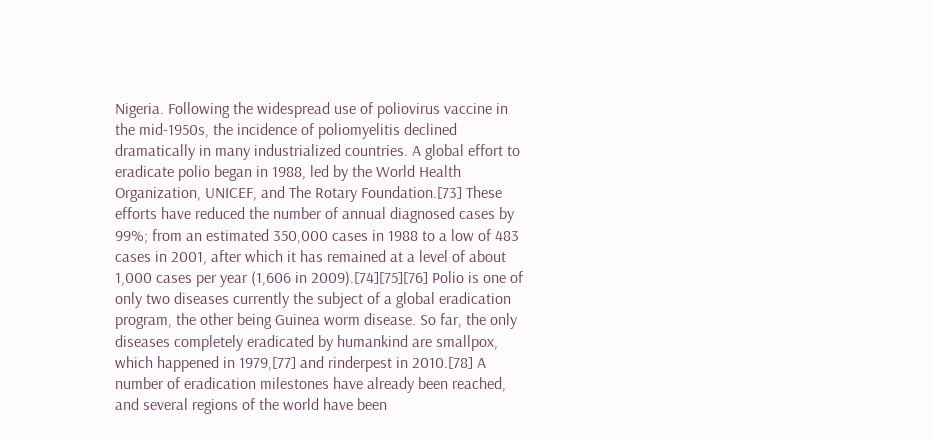Nigeria. Following the widespread use of poliovirus vaccine in the mid-1950s, the incidence of poliomyelitis declined dramatically in many industrialized countries. A global effort to eradicate polio began in 1988, led by the World Health Organization, UNICEF, and The Rotary Foundation.[73] These efforts have reduced the number of annual diagnosed cases by 99%; from an estimated 350,000 cases in 1988 to a low of 483 cases in 2001, after which it has remained at a level of about 1,000 cases per year (1,606 in 2009).[74][75][76] Polio is one of only two diseases currently the subject of a global eradication program, the other being Guinea worm disease. So far, the only diseases completely eradicated by humankind are smallpox, which happened in 1979,[77] and rinderpest in 2010.[78] A number of eradication milestones have already been reached, and several regions of the world have been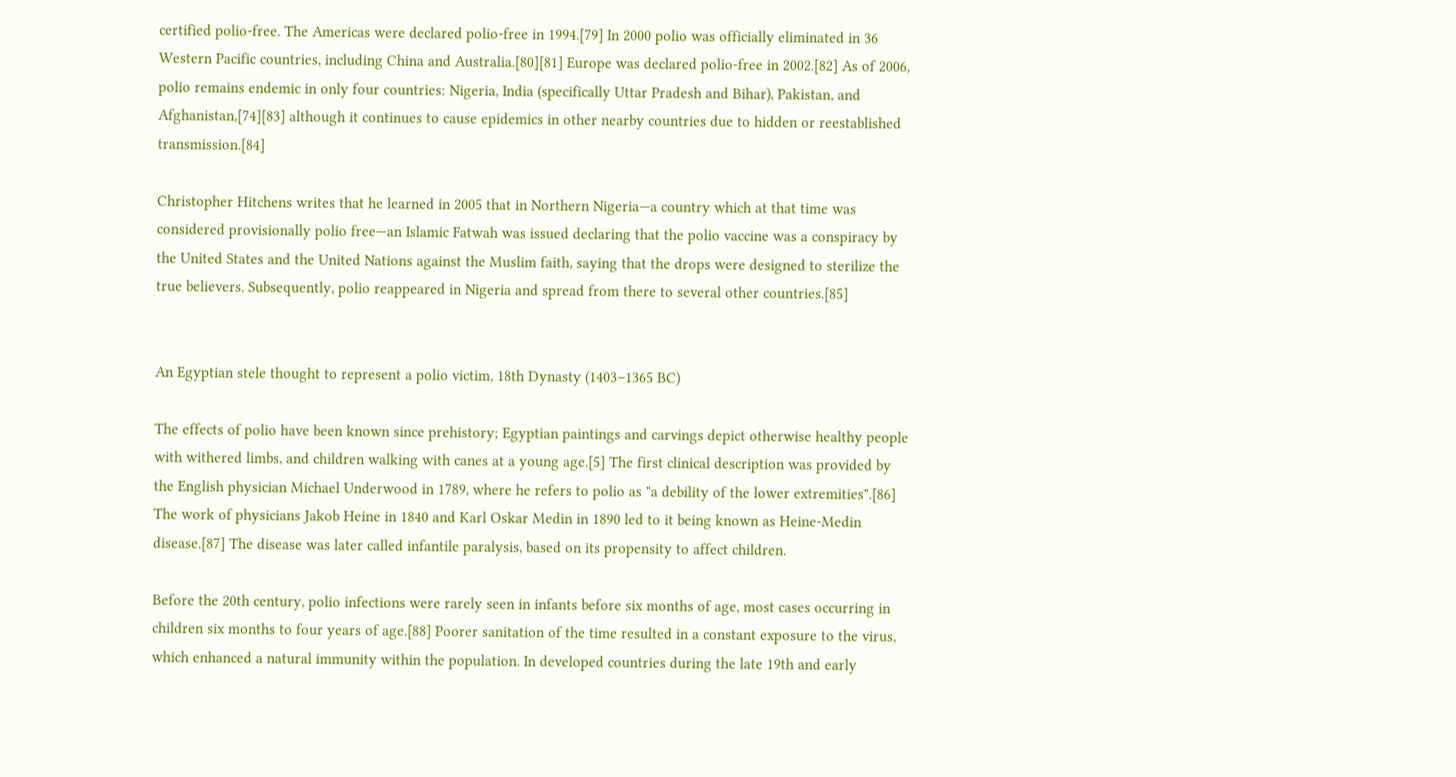certified polio-free. The Americas were declared polio-free in 1994.[79] In 2000 polio was officially eliminated in 36 Western Pacific countries, including China and Australia.[80][81] Europe was declared polio-free in 2002.[82] As of 2006, polio remains endemic in only four countries: Nigeria, India (specifically Uttar Pradesh and Bihar), Pakistan, and Afghanistan,[74][83] although it continues to cause epidemics in other nearby countries due to hidden or reestablished transmission.[84]

Christopher Hitchens writes that he learned in 2005 that in Northern Nigeria—a country which at that time was considered provisionally polio free—an Islamic Fatwah was issued declaring that the polio vaccine was a conspiracy by the United States and the United Nations against the Muslim faith, saying that the drops were designed to sterilize the true believers. Subsequently, polio reappeared in Nigeria and spread from there to several other countries.[85]


An Egyptian stele thought to represent a polio victim, 18th Dynasty (1403–1365 BC)

The effects of polio have been known since prehistory; Egyptian paintings and carvings depict otherwise healthy people with withered limbs, and children walking with canes at a young age.[5] The first clinical description was provided by the English physician Michael Underwood in 1789, where he refers to polio as "a debility of the lower extremities".[86] The work of physicians Jakob Heine in 1840 and Karl Oskar Medin in 1890 led to it being known as Heine-Medin disease.[87] The disease was later called infantile paralysis, based on its propensity to affect children.

Before the 20th century, polio infections were rarely seen in infants before six months of age, most cases occurring in children six months to four years of age.[88] Poorer sanitation of the time resulted in a constant exposure to the virus, which enhanced a natural immunity within the population. In developed countries during the late 19th and early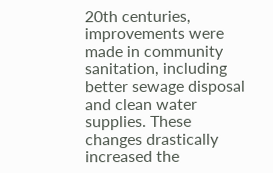20th centuries, improvements were made in community sanitation, including better sewage disposal and clean water supplies. These changes drastically increased the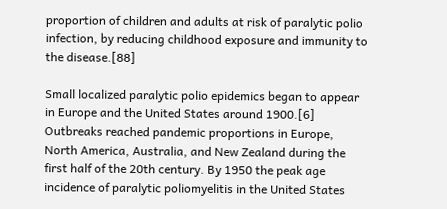proportion of children and adults at risk of paralytic polio infection, by reducing childhood exposure and immunity to the disease.[88]

Small localized paralytic polio epidemics began to appear in Europe and the United States around 1900.[6] Outbreaks reached pandemic proportions in Europe, North America, Australia, and New Zealand during the first half of the 20th century. By 1950 the peak age incidence of paralytic poliomyelitis in the United States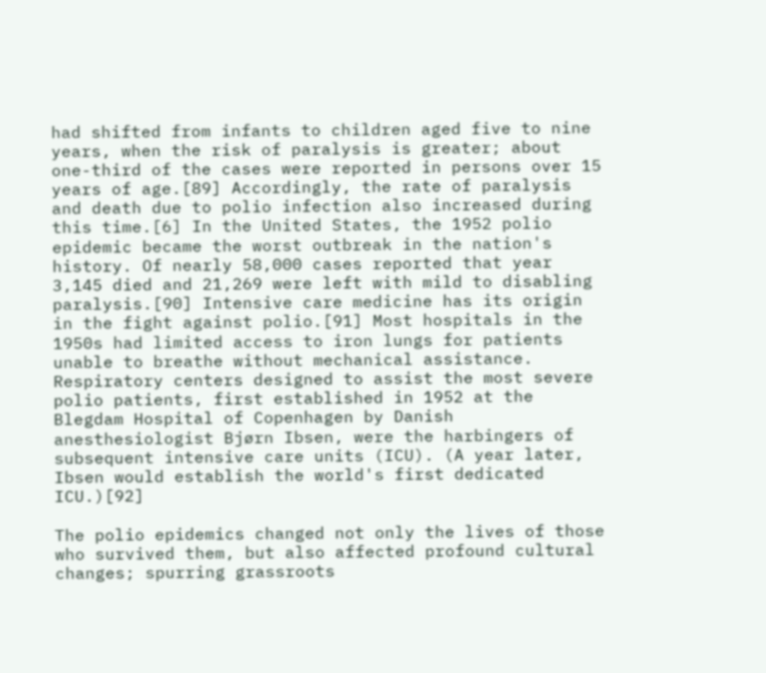had shifted from infants to children aged five to nine years, when the risk of paralysis is greater; about one-third of the cases were reported in persons over 15 years of age.[89] Accordingly, the rate of paralysis and death due to polio infection also increased during this time.[6] In the United States, the 1952 polio epidemic became the worst outbreak in the nation's history. Of nearly 58,000 cases reported that year 3,145 died and 21,269 were left with mild to disabling paralysis.[90] Intensive care medicine has its origin in the fight against polio.[91] Most hospitals in the 1950s had limited access to iron lungs for patients unable to breathe without mechanical assistance. Respiratory centers designed to assist the most severe polio patients, first established in 1952 at the Blegdam Hospital of Copenhagen by Danish anesthesiologist Bjørn Ibsen, were the harbingers of subsequent intensive care units (ICU). (A year later, Ibsen would establish the world's first dedicated ICU.)[92]

The polio epidemics changed not only the lives of those who survived them, but also affected profound cultural changes; spurring grassroots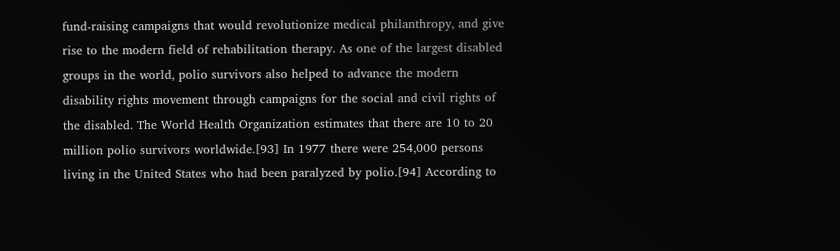fund-raising campaigns that would revolutionize medical philanthropy, and give rise to the modern field of rehabilitation therapy. As one of the largest disabled groups in the world, polio survivors also helped to advance the modern disability rights movement through campaigns for the social and civil rights of the disabled. The World Health Organization estimates that there are 10 to 20 million polio survivors worldwide.[93] In 1977 there were 254,000 persons living in the United States who had been paralyzed by polio.[94] According to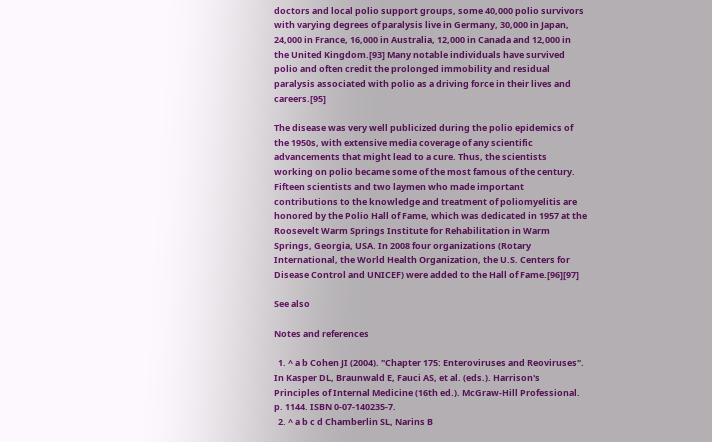doctors and local polio support groups, some 40,000 polio survivors with varying degrees of paralysis live in Germany, 30,000 in Japan, 24,000 in France, 16,000 in Australia, 12,000 in Canada and 12,000 in the United Kingdom.[93] Many notable individuals have survived polio and often credit the prolonged immobility and residual paralysis associated with polio as a driving force in their lives and careers.[95]

The disease was very well publicized during the polio epidemics of the 1950s, with extensive media coverage of any scientific advancements that might lead to a cure. Thus, the scientists working on polio became some of the most famous of the century. Fifteen scientists and two laymen who made important contributions to the knowledge and treatment of poliomyelitis are honored by the Polio Hall of Fame, which was dedicated in 1957 at the Roosevelt Warm Springs Institute for Rehabilitation in Warm Springs, Georgia, USA. In 2008 four organizations (Rotary International, the World Health Organization, the U.S. Centers for Disease Control and UNICEF) were added to the Hall of Fame.[96][97]

See also

Notes and references

  1. ^ a b Cohen JI (2004). "Chapter 175: Enteroviruses and Reoviruses". In Kasper DL, Braunwald E, Fauci AS, et al. (eds.). Harrison's Principles of Internal Medicine (16th ed.). McGraw-Hill Professional. p. 1144. ISBN 0-07-140235-7.
  2. ^ a b c d Chamberlin SL, Narins B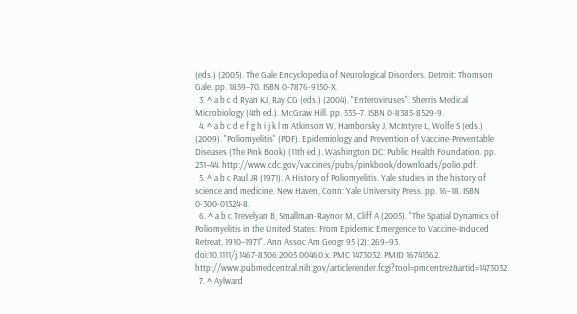(eds.) (2005). The Gale Encyclopedia of Neurological Disorders. Detroit: Thomson Gale. pp. 1859–70. ISBN 0-7876-9150-X.
  3. ^ a b c d Ryan KJ, Ray CG (eds.) (2004). "Enteroviruses". Sherris Medical Microbiology (4th ed.). McGraw Hill. pp. 535–7. ISBN 0-8385-8529-9.
  4. ^ a b c d e f g h i j k l m Atkinson W, Hamborsky J, McIntyre L, Wolfe S (eds.) (2009). "Poliomyelitis" (PDF). Epidemiology and Prevention of Vaccine-Preventable Diseases (The Pink Book) (11th ed.). Washington DC: Public Health Foundation. pp. 231–44. http://www.cdc.gov/vaccines/pubs/pinkbook/downloads/polio.pdf.
  5. ^ a b c Paul JR (1971). A History of Poliomyelitis. Yale studies in the history of science and medicine. New Haven, Conn: Yale University Press. pp. 16–18. ISBN 0-300-01324-8.
  6. ^ a b c Trevelyan B, Smallman-Raynor M, Cliff A (2005). "The Spatial Dynamics of Poliomyelitis in the United States: From Epidemic Emergence to Vaccine-Induced Retreat, 1910–1971". Ann Assoc Am Geogr 95 (2): 269–93. doi:10.1111/j.1467-8306.2005.00460.x. PMC 1473032. PMID 16741562. http://www.pubmedcentral.nih.gov/articlerender.fcgi?tool=pmcentrez&artid=1473032.
  7. ^ Aylward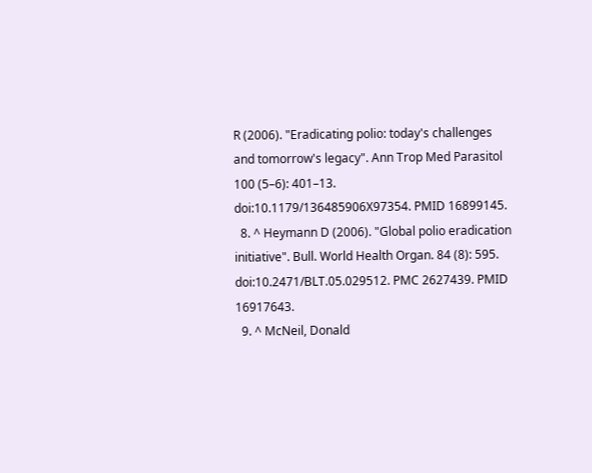R (2006). "Eradicating polio: today's challenges and tomorrow's legacy". Ann Trop Med Parasitol 100 (5–6): 401–13. doi:10.1179/136485906X97354. PMID 16899145.
  8. ^ Heymann D (2006). "Global polio eradication initiative". Bull. World Health Organ. 84 (8): 595. doi:10.2471/BLT.05.029512. PMC 2627439. PMID 16917643.
  9. ^ McNeil, Donald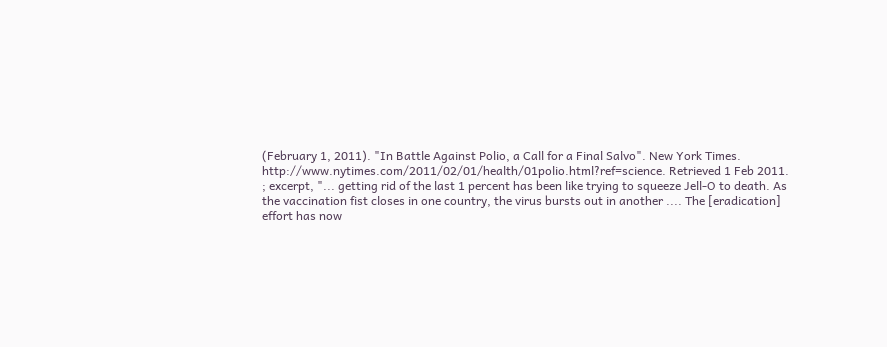(February 1, 2011). "In Battle Against Polio, a Call for a Final Salvo". New York Times. http://www.nytimes.com/2011/02/01/health/01polio.html?ref=science. Retrieved 1 Feb 2011. ; excerpt, "... getting rid of the last 1 percent has been like trying to squeeze Jell-O to death. As the vaccination fist closes in one country, the virus bursts out in another .... The [eradication] effort has now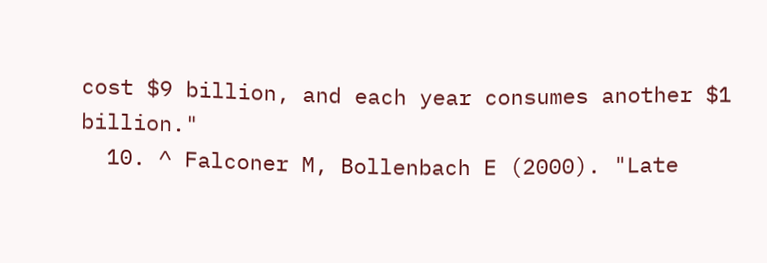cost $9 billion, and each year consumes another $1 billion."
  10. ^ Falconer M, Bollenbach E (2000). "Late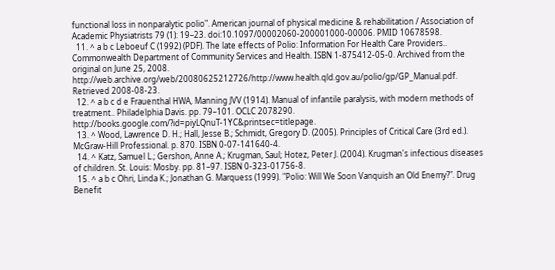functional loss in nonparalytic polio". American journal of physical medicine & rehabilitation / Association of Academic Physiatrists 79 (1): 19–23. doi:10.1097/00002060-200001000-00006. PMID 10678598.
  11. ^ a b c Leboeuf C (1992) (PDF). The late effects of Polio: Information For Health Care Providers.. Commonwealth Department of Community Services and Health. ISBN 1-875412-05-0. Archived from the original on June 25, 2008. http://web.archive.org/web/20080625212726/http://www.health.qld.gov.au/polio/gp/GP_Manual.pdf. Retrieved 2008-08-23.
  12. ^ a b c d e Frauenthal HWA, Manning JVV (1914). Manual of infantile paralysis, with modern methods of treatment.. Philadelphia Davis. pp. 79–101. OCLC 2078290. http://books.google.com/?id=piyLQnuT-1YC&printsec=titlepage.
  13. ^ Wood, Lawrence D. H.; Hall, Jesse B.; Schmidt, Gregory D. (2005). Principles of Critical Care (3rd ed.). McGraw-Hill Professional. p. 870. ISBN 0-07-141640-4.
  14. ^ Katz, Samuel L.; Gershon, Anne A.; Krugman, Saul; Hotez, Peter J. (2004). Krugman's infectious diseases of children. St. Louis: Mosby. pp. 81–97. ISBN 0-323-01756-8.
  15. ^ a b c Ohri, Linda K.; Jonathan G. Marquess (1999). "Polio: Will We Soon Vanquish an Old Enemy?". Drug Benefit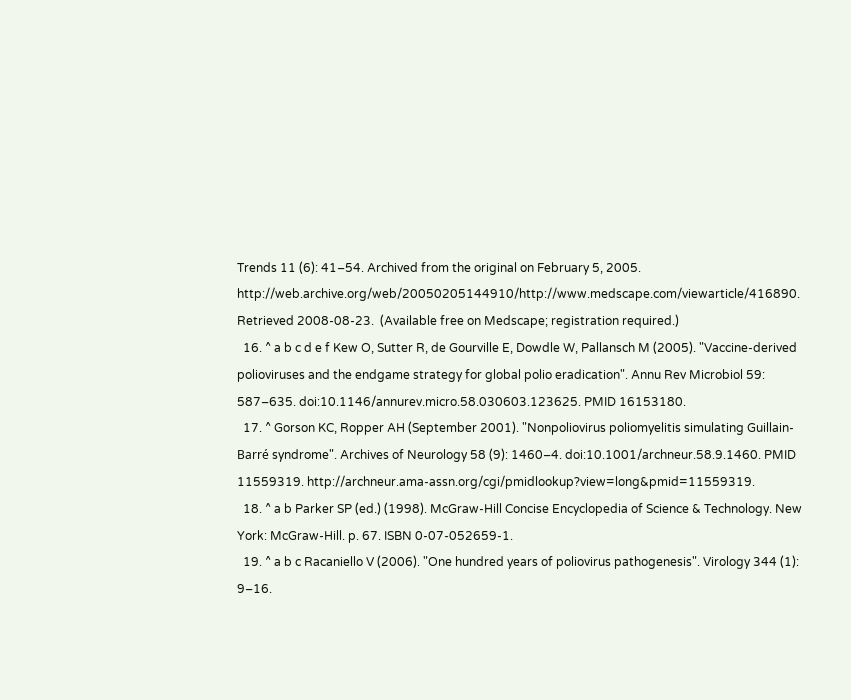Trends 11 (6): 41–54. Archived from the original on February 5, 2005. http://web.archive.org/web/20050205144910/http://www.medscape.com/viewarticle/416890. Retrieved 2008-08-23.  (Available free on Medscape; registration required.)
  16. ^ a b c d e f Kew O, Sutter R, de Gourville E, Dowdle W, Pallansch M (2005). "Vaccine-derived polioviruses and the endgame strategy for global polio eradication". Annu Rev Microbiol 59: 587–635. doi:10.1146/annurev.micro.58.030603.123625. PMID 16153180.
  17. ^ Gorson KC, Ropper AH (September 2001). "Nonpoliovirus poliomyelitis simulating Guillain-Barré syndrome". Archives of Neurology 58 (9): 1460–4. doi:10.1001/archneur.58.9.1460. PMID 11559319. http://archneur.ama-assn.org/cgi/pmidlookup?view=long&pmid=11559319.
  18. ^ a b Parker SP (ed.) (1998). McGraw-Hill Concise Encyclopedia of Science & Technology. New York: McGraw-Hill. p. 67. ISBN 0-07-052659-1.
  19. ^ a b c Racaniello V (2006). "One hundred years of poliovirus pathogenesis". Virology 344 (1): 9–16.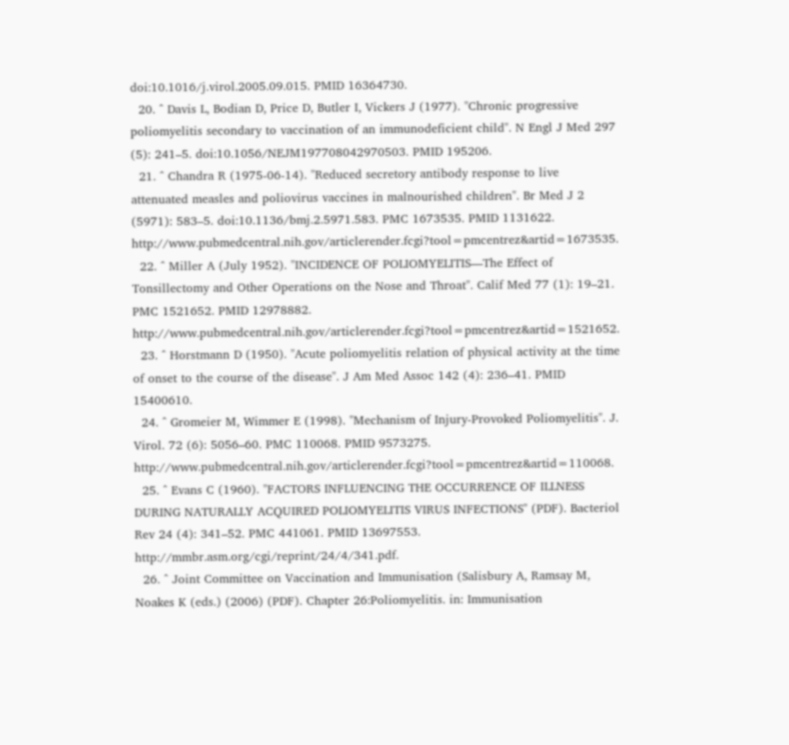doi:10.1016/j.virol.2005.09.015. PMID 16364730.
  20. ^ Davis L, Bodian D, Price D, Butler I, Vickers J (1977). "Chronic progressive poliomyelitis secondary to vaccination of an immunodeficient child". N Engl J Med 297 (5): 241–5. doi:10.1056/NEJM197708042970503. PMID 195206.
  21. ^ Chandra R (1975-06-14). "Reduced secretory antibody response to live attenuated measles and poliovirus vaccines in malnourished children". Br Med J 2 (5971): 583–5. doi:10.1136/bmj.2.5971.583. PMC 1673535. PMID 1131622. http://www.pubmedcentral.nih.gov/articlerender.fcgi?tool=pmcentrez&artid=1673535.
  22. ^ Miller A (July 1952). "INCIDENCE OF POLIOMYELITIS—The Effect of Tonsillectomy and Other Operations on the Nose and Throat". Calif Med 77 (1): 19–21. PMC 1521652. PMID 12978882. http://www.pubmedcentral.nih.gov/articlerender.fcgi?tool=pmcentrez&artid=1521652.
  23. ^ Horstmann D (1950). "Acute poliomyelitis relation of physical activity at the time of onset to the course of the disease". J Am Med Assoc 142 (4): 236–41. PMID 15400610.
  24. ^ Gromeier M, Wimmer E (1998). "Mechanism of Injury-Provoked Poliomyelitis". J. Virol. 72 (6): 5056–60. PMC 110068. PMID 9573275. http://www.pubmedcentral.nih.gov/articlerender.fcgi?tool=pmcentrez&artid=110068.
  25. ^ Evans C (1960). "FACTORS INFLUENCING THE OCCURRENCE OF ILLNESS DURING NATURALLY ACQUIRED POLIOMYELITIS VIRUS INFECTIONS" (PDF). Bacteriol Rev 24 (4): 341–52. PMC 441061. PMID 13697553. http://mmbr.asm.org/cgi/reprint/24/4/341.pdf.
  26. ^ Joint Committee on Vaccination and Immunisation (Salisbury A, Ramsay M, Noakes K (eds.) (2006) (PDF). Chapter 26:Poliomyelitis. in: Immunisation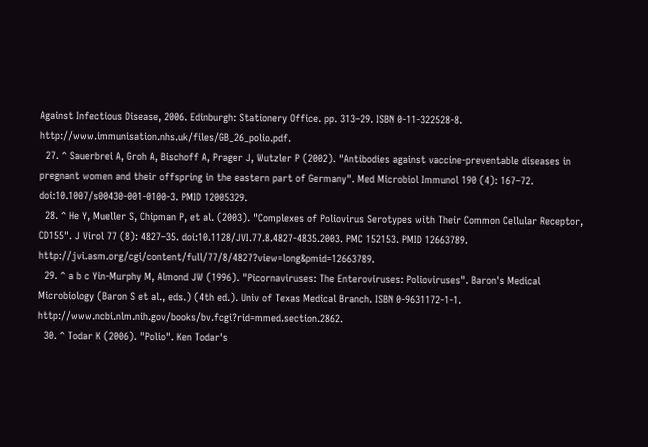Against Infectious Disease, 2006. Edinburgh: Stationery Office. pp. 313–29. ISBN 0-11-322528-8. http://www.immunisation.nhs.uk/files/GB_26_polio.pdf.
  27. ^ Sauerbrei A, Groh A, Bischoff A, Prager J, Wutzler P (2002). "Antibodies against vaccine-preventable diseases in pregnant women and their offspring in the eastern part of Germany". Med Microbiol Immunol 190 (4): 167–72. doi:10.1007/s00430-001-0100-3. PMID 12005329.
  28. ^ He Y, Mueller S, Chipman P, et al. (2003). "Complexes of Poliovirus Serotypes with Their Common Cellular Receptor, CD155". J Virol 77 (8): 4827–35. doi:10.1128/JVI.77.8.4827-4835.2003. PMC 152153. PMID 12663789. http://jvi.asm.org/cgi/content/full/77/8/4827?view=long&pmid=12663789.
  29. ^ a b c Yin-Murphy M, Almond JW (1996). "Picornaviruses: The Enteroviruses: Polioviruses". Baron's Medical Microbiology (Baron S et al., eds.) (4th ed.). Univ of Texas Medical Branch. ISBN 0-9631172-1-1. http://www.ncbi.nlm.nih.gov/books/bv.fcgi?rid=mmed.section.2862.
  30. ^ Todar K (2006). "Polio". Ken Todar's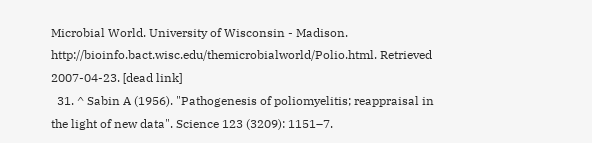Microbial World. University of Wisconsin - Madison. http://bioinfo.bact.wisc.edu/themicrobialworld/Polio.html. Retrieved 2007-04-23. [dead link]
  31. ^ Sabin A (1956). "Pathogenesis of poliomyelitis; reappraisal in the light of new data". Science 123 (3209): 1151–7.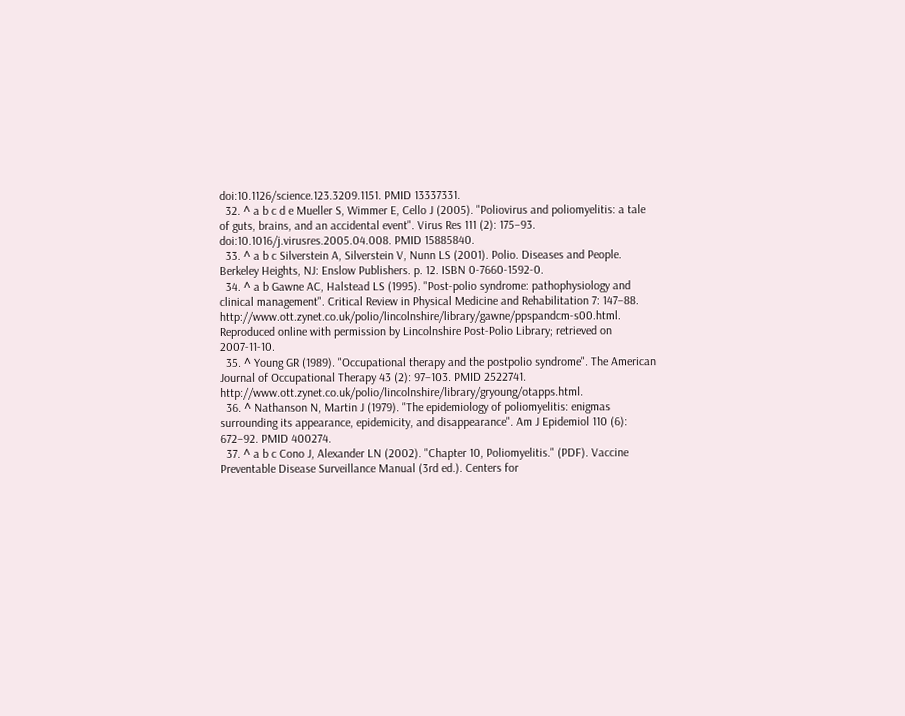doi:10.1126/science.123.3209.1151. PMID 13337331.
  32. ^ a b c d e Mueller S, Wimmer E, Cello J (2005). "Poliovirus and poliomyelitis: a tale of guts, brains, and an accidental event". Virus Res 111 (2): 175–93. doi:10.1016/j.virusres.2005.04.008. PMID 15885840.
  33. ^ a b c Silverstein A, Silverstein V, Nunn LS (2001). Polio. Diseases and People. Berkeley Heights, NJ: Enslow Publishers. p. 12. ISBN 0-7660-1592-0.
  34. ^ a b Gawne AC, Halstead LS (1995). "Post-polio syndrome: pathophysiology and clinical management". Critical Review in Physical Medicine and Rehabilitation 7: 147–88. http://www.ott.zynet.co.uk/polio/lincolnshire/library/gawne/ppspandcm-s00.html.  Reproduced online with permission by Lincolnshire Post-Polio Library; retrieved on 2007-11-10.
  35. ^ Young GR (1989). "Occupational therapy and the postpolio syndrome". The American Journal of Occupational Therapy 43 (2): 97–103. PMID 2522741. http://www.ott.zynet.co.uk/polio/lincolnshire/library/gryoung/otapps.html.
  36. ^ Nathanson N, Martin J (1979). "The epidemiology of poliomyelitis: enigmas surrounding its appearance, epidemicity, and disappearance". Am J Epidemiol 110 (6): 672–92. PMID 400274.
  37. ^ a b c Cono J, Alexander LN (2002). "Chapter 10, Poliomyelitis." (PDF). Vaccine Preventable Disease Surveillance Manual (3rd ed.). Centers for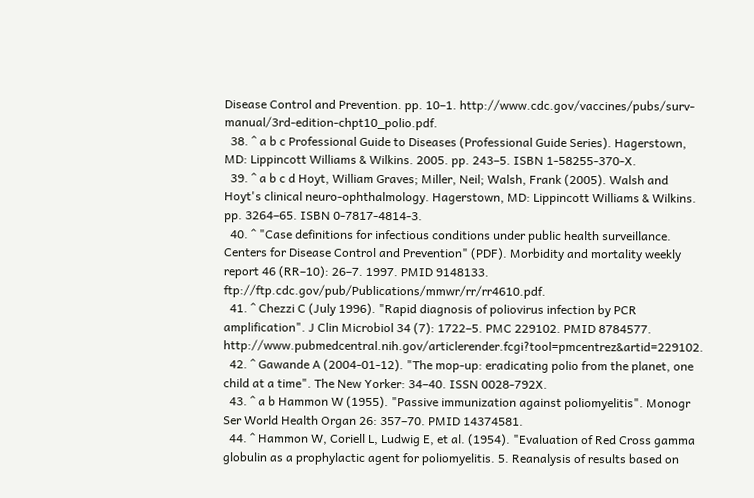Disease Control and Prevention. pp. 10–1. http://www.cdc.gov/vaccines/pubs/surv-manual/3rd-edition-chpt10_polio.pdf.
  38. ^ a b c Professional Guide to Diseases (Professional Guide Series). Hagerstown, MD: Lippincott Williams & Wilkins. 2005. pp. 243–5. ISBN 1-58255-370-X.
  39. ^ a b c d Hoyt, William Graves; Miller, Neil; Walsh, Frank (2005). Walsh and Hoyt's clinical neuro-ophthalmology. Hagerstown, MD: Lippincott Williams & Wilkins. pp. 3264–65. ISBN 0-7817-4814-3.
  40. ^ "Case definitions for infectious conditions under public health surveillance. Centers for Disease Control and Prevention" (PDF). Morbidity and mortality weekly report 46 (RR–10): 26–7. 1997. PMID 9148133. ftp://ftp.cdc.gov/pub/Publications/mmwr/rr/rr4610.pdf.
  41. ^ Chezzi C (July 1996). "Rapid diagnosis of poliovirus infection by PCR amplification". J Clin Microbiol 34 (7): 1722–5. PMC 229102. PMID 8784577. http://www.pubmedcentral.nih.gov/articlerender.fcgi?tool=pmcentrez&artid=229102.
  42. ^ Gawande A (2004-01-12). "The mop-up: eradicating polio from the planet, one child at a time". The New Yorker: 34–40. ISSN 0028-792X.
  43. ^ a b Hammon W (1955). "Passive immunization against poliomyelitis". Monogr Ser World Health Organ 26: 357–70. PMID 14374581.
  44. ^ Hammon W, Coriell L, Ludwig E, et al. (1954). "Evaluation of Red Cross gamma globulin as a prophylactic agent for poliomyelitis. 5. Reanalysis of results based on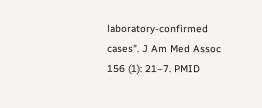laboratory-confirmed cases". J Am Med Assoc 156 (1): 21–7. PMID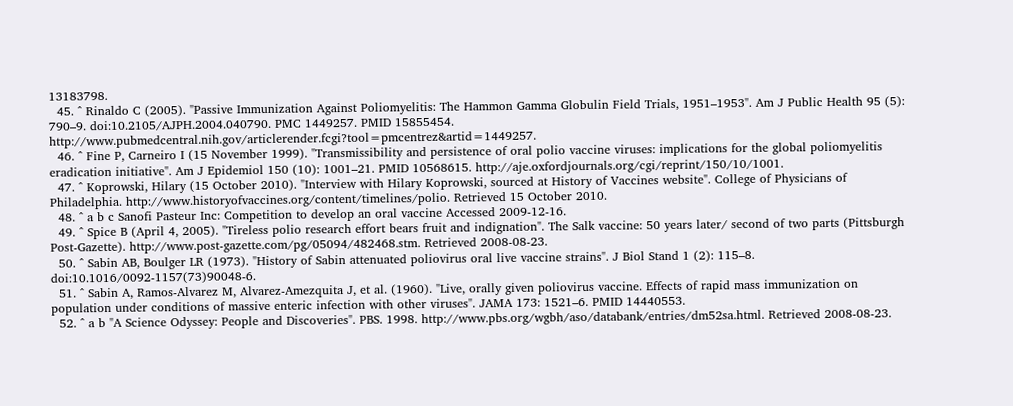13183798.
  45. ^ Rinaldo C (2005). "Passive Immunization Against Poliomyelitis: The Hammon Gamma Globulin Field Trials, 1951–1953". Am J Public Health 95 (5): 790–9. doi:10.2105/AJPH.2004.040790. PMC 1449257. PMID 15855454. http://www.pubmedcentral.nih.gov/articlerender.fcgi?tool=pmcentrez&artid=1449257.
  46. ^ Fine P, Carneiro I (15 November 1999). "Transmissibility and persistence of oral polio vaccine viruses: implications for the global poliomyelitis eradication initiative". Am J Epidemiol 150 (10): 1001–21. PMID 10568615. http://aje.oxfordjournals.org/cgi/reprint/150/10/1001.
  47. ^ Koprowski, Hilary (15 October 2010). "Interview with Hilary Koprowski, sourced at History of Vaccines website". College of Physicians of Philadelphia. http://www.historyofvaccines.org/content/timelines/polio. Retrieved 15 October 2010.
  48. ^ a b c Sanofi Pasteur Inc: Competition to develop an oral vaccine Accessed 2009-12-16.
  49. ^ Spice B (April 4, 2005). "Tireless polio research effort bears fruit and indignation". The Salk vaccine: 50 years later/ second of two parts (Pittsburgh Post-Gazette). http://www.post-gazette.com/pg/05094/482468.stm. Retrieved 2008-08-23.
  50. ^ Sabin AB, Boulger LR (1973). "History of Sabin attenuated poliovirus oral live vaccine strains". J Biol Stand 1 (2): 115–8. doi:10.1016/0092-1157(73)90048-6.
  51. ^ Sabin A, Ramos-Alvarez M, Alvarez-Amezquita J, et al. (1960). "Live, orally given poliovirus vaccine. Effects of rapid mass immunization on population under conditions of massive enteric infection with other viruses". JAMA 173: 1521–6. PMID 14440553.
  52. ^ a b "A Science Odyssey: People and Discoveries". PBS. 1998. http://www.pbs.org/wgbh/aso/databank/entries/dm52sa.html. Retrieved 2008-08-23.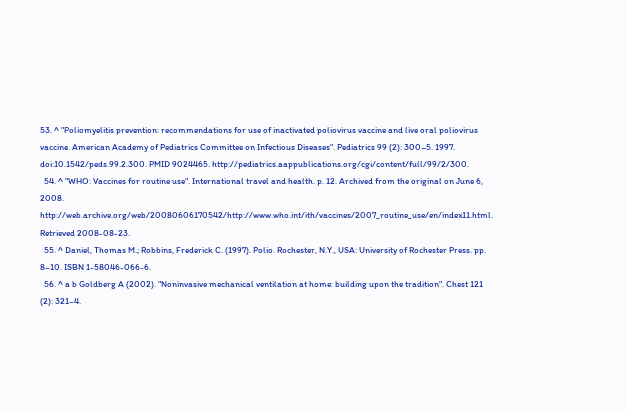53. ^ "Poliomyelitis prevention: recommendations for use of inactivated poliovirus vaccine and live oral poliovirus vaccine. American Academy of Pediatrics Committee on Infectious Diseases". Pediatrics 99 (2): 300–5. 1997. doi:10.1542/peds.99.2.300. PMID 9024465. http://pediatrics.aappublications.org/cgi/content/full/99/2/300.
  54. ^ "WHO: Vaccines for routine use". International travel and health. p. 12. Archived from the original on June 6, 2008. http://web.archive.org/web/20080606170542/http://www.who.int/ith/vaccines/2007_routine_use/en/index11.html. Retrieved 2008-08-23.
  55. ^ Daniel, Thomas M.; Robbins, Frederick C. (1997). Polio. Rochester, N.Y., USA: University of Rochester Press. pp. 8–10. ISBN 1-58046-066-6.
  56. ^ a b Goldberg A (2002). "Noninvasive mechanical ventilation at home: building upon the tradition". Chest 121 (2): 321–4.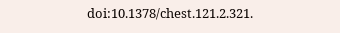doi:10.1378/chest.121.2.321.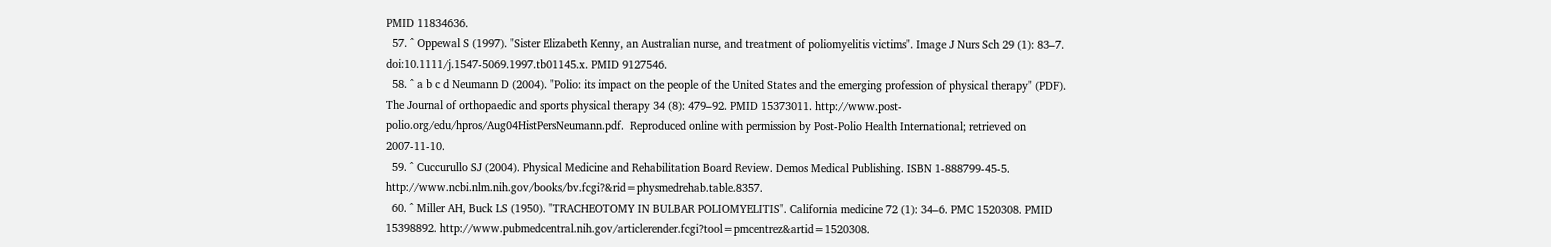PMID 11834636.
  57. ^ Oppewal S (1997). "Sister Elizabeth Kenny, an Australian nurse, and treatment of poliomyelitis victims". Image J Nurs Sch 29 (1): 83–7. doi:10.1111/j.1547-5069.1997.tb01145.x. PMID 9127546.
  58. ^ a b c d Neumann D (2004). "Polio: its impact on the people of the United States and the emerging profession of physical therapy" (PDF). The Journal of orthopaedic and sports physical therapy 34 (8): 479–92. PMID 15373011. http://www.post-polio.org/edu/hpros/Aug04HistPersNeumann.pdf.  Reproduced online with permission by Post-Polio Health International; retrieved on 2007-11-10.
  59. ^ Cuccurullo SJ (2004). Physical Medicine and Rehabilitation Board Review. Demos Medical Publishing. ISBN 1-888799-45-5. http://www.ncbi.nlm.nih.gov/books/bv.fcgi?&rid=physmedrehab.table.8357.
  60. ^ Miller AH, Buck LS (1950). "TRACHEOTOMY IN BULBAR POLIOMYELITIS". California medicine 72 (1): 34–6. PMC 1520308. PMID 15398892. http://www.pubmedcentral.nih.gov/articlerender.fcgi?tool=pmcentrez&artid=1520308.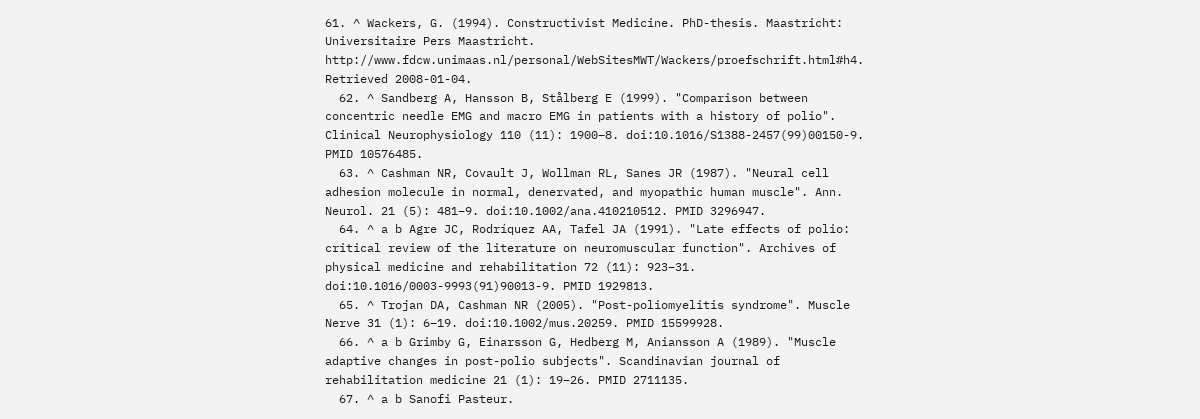61. ^ Wackers, G. (1994). Constructivist Medicine. PhD-thesis. Maastricht: Universitaire Pers Maastricht. http://www.fdcw.unimaas.nl/personal/WebSitesMWT/Wackers/proefschrift.html#h4. Retrieved 2008-01-04.
  62. ^ Sandberg A, Hansson B, Stålberg E (1999). "Comparison between concentric needle EMG and macro EMG in patients with a history of polio". Clinical Neurophysiology 110 (11): 1900–8. doi:10.1016/S1388-2457(99)00150-9. PMID 10576485.
  63. ^ Cashman NR, Covault J, Wollman RL, Sanes JR (1987). "Neural cell adhesion molecule in normal, denervated, and myopathic human muscle". Ann. Neurol. 21 (5): 481–9. doi:10.1002/ana.410210512. PMID 3296947.
  64. ^ a b Agre JC, Rodríquez AA, Tafel JA (1991). "Late effects of polio: critical review of the literature on neuromuscular function". Archives of physical medicine and rehabilitation 72 (11): 923–31. doi:10.1016/0003-9993(91)90013-9. PMID 1929813.
  65. ^ Trojan DA, Cashman NR (2005). "Post-poliomyelitis syndrome". Muscle Nerve 31 (1): 6–19. doi:10.1002/mus.20259. PMID 15599928.
  66. ^ a b Grimby G, Einarsson G, Hedberg M, Aniansson A (1989). "Muscle adaptive changes in post-polio subjects". Scandinavian journal of rehabilitation medicine 21 (1): 19–26. PMID 2711135.
  67. ^ a b Sanofi Pasteur.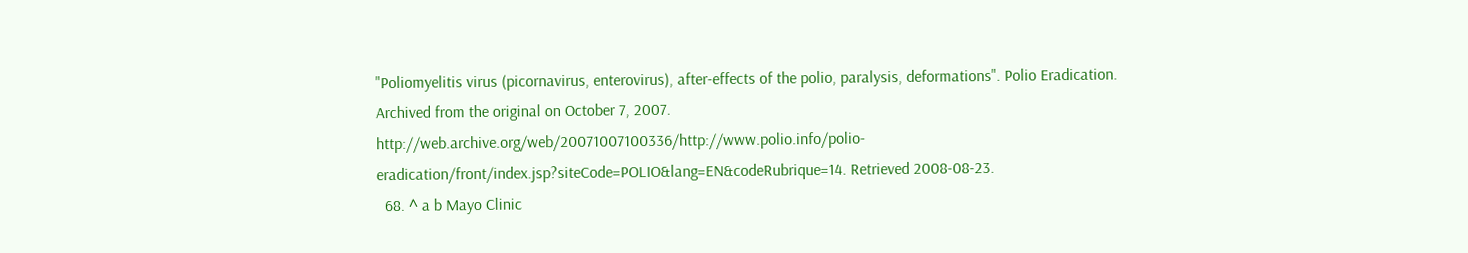"Poliomyelitis virus (picornavirus, enterovirus), after-effects of the polio, paralysis, deformations". Polio Eradication. Archived from the original on October 7, 2007. http://web.archive.org/web/20071007100336/http://www.polio.info/polio-eradication/front/index.jsp?siteCode=POLIO&lang=EN&codeRubrique=14. Retrieved 2008-08-23.
  68. ^ a b Mayo Clinic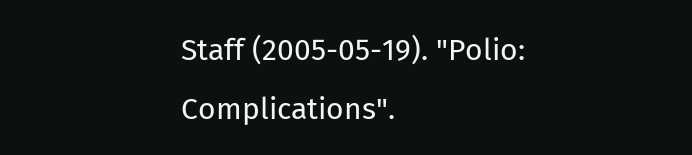Staff (2005-05-19). "Polio: Complications".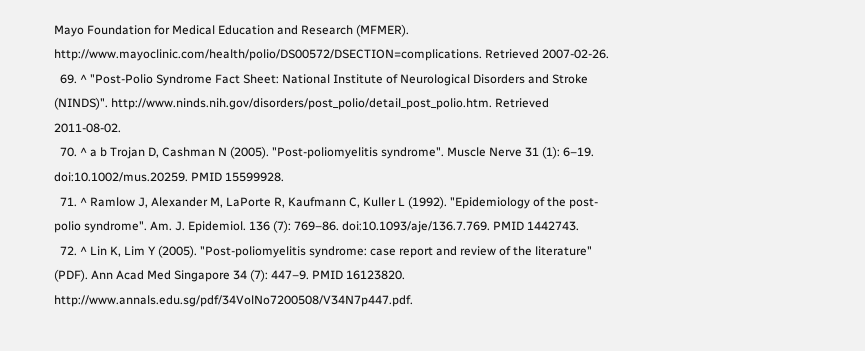Mayo Foundation for Medical Education and Research (MFMER). http://www.mayoclinic.com/health/polio/DS00572/DSECTION=complications. Retrieved 2007-02-26.
  69. ^ "Post-Polio Syndrome Fact Sheet: National Institute of Neurological Disorders and Stroke (NINDS)". http://www.ninds.nih.gov/disorders/post_polio/detail_post_polio.htm. Retrieved 2011-08-02.
  70. ^ a b Trojan D, Cashman N (2005). "Post-poliomyelitis syndrome". Muscle Nerve 31 (1): 6–19. doi:10.1002/mus.20259. PMID 15599928.
  71. ^ Ramlow J, Alexander M, LaPorte R, Kaufmann C, Kuller L (1992). "Epidemiology of the post-polio syndrome". Am. J. Epidemiol. 136 (7): 769–86. doi:10.1093/aje/136.7.769. PMID 1442743.
  72. ^ Lin K, Lim Y (2005). "Post-poliomyelitis syndrome: case report and review of the literature" (PDF). Ann Acad Med Singapore 34 (7): 447–9. PMID 16123820. http://www.annals.edu.sg/pdf/34VolNo7200508/V34N7p447.pdf.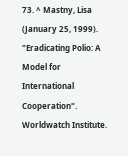73. ^ Mastny, Lisa (January 25, 1999). "Eradicating Polio: A Model for International Cooperation". Worldwatch Institute.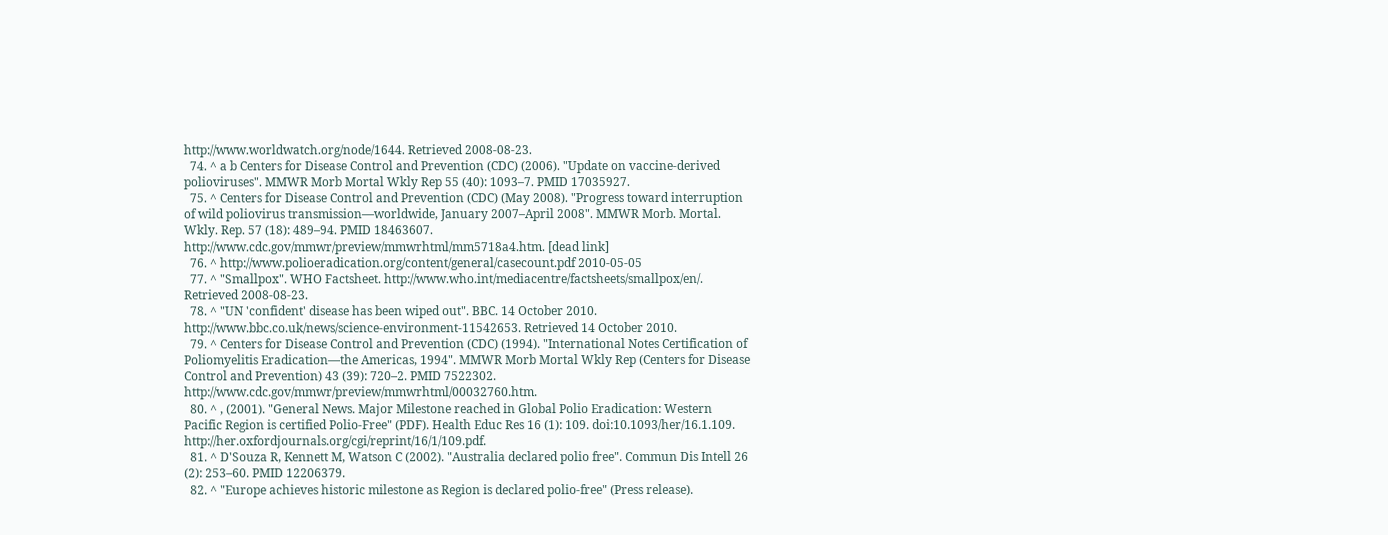http://www.worldwatch.org/node/1644. Retrieved 2008-08-23.
  74. ^ a b Centers for Disease Control and Prevention (CDC) (2006). "Update on vaccine-derived polioviruses". MMWR Morb Mortal Wkly Rep 55 (40): 1093–7. PMID 17035927.
  75. ^ Centers for Disease Control and Prevention (CDC) (May 2008). "Progress toward interruption of wild poliovirus transmission—worldwide, January 2007–April 2008". MMWR Morb. Mortal. Wkly. Rep. 57 (18): 489–94. PMID 18463607. http://www.cdc.gov/mmwr/preview/mmwrhtml/mm5718a4.htm. [dead link]
  76. ^ http://www.polioeradication.org/content/general/casecount.pdf 2010-05-05
  77. ^ "Smallpox". WHO Factsheet. http://www.who.int/mediacentre/factsheets/smallpox/en/. Retrieved 2008-08-23.
  78. ^ "UN 'confident' disease has been wiped out". BBC. 14 October 2010. http://www.bbc.co.uk/news/science-environment-11542653. Retrieved 14 October 2010.
  79. ^ Centers for Disease Control and Prevention (CDC) (1994). "International Notes Certification of Poliomyelitis Eradication—the Americas, 1994". MMWR Morb Mortal Wkly Rep (Centers for Disease Control and Prevention) 43 (39): 720–2. PMID 7522302. http://www.cdc.gov/mmwr/preview/mmwrhtml/00032760.htm.
  80. ^ , (2001). "General News. Major Milestone reached in Global Polio Eradication: Western Pacific Region is certified Polio-Free" (PDF). Health Educ Res 16 (1): 109. doi:10.1093/her/16.1.109. http://her.oxfordjournals.org/cgi/reprint/16/1/109.pdf.
  81. ^ D'Souza R, Kennett M, Watson C (2002). "Australia declared polio free". Commun Dis Intell 26 (2): 253–60. PMID 12206379.
  82. ^ "Europe achieves historic milestone as Region is declared polio-free" (Press release).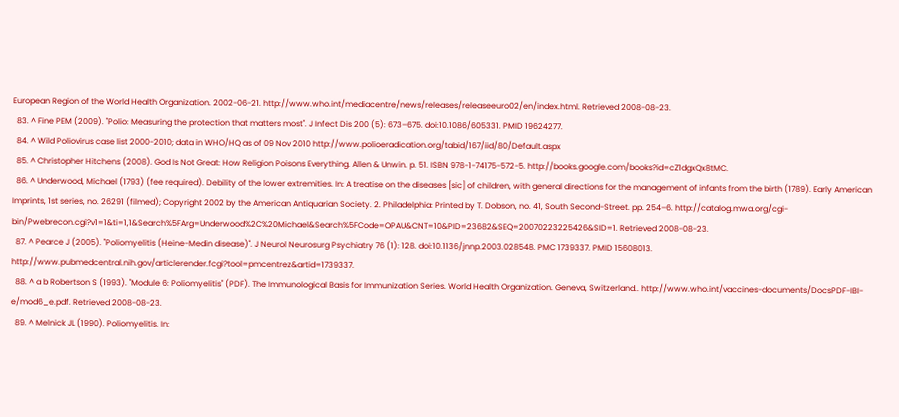European Region of the World Health Organization. 2002-06-21. http://www.who.int/mediacentre/news/releases/releaseeuro02/en/index.html. Retrieved 2008-08-23.
  83. ^ Fine PEM (2009). "Polio: Measuring the protection that matters most". J Infect Dis 200 (5): 673–675. doi:10.1086/605331. PMID 19624277.
  84. ^ Wild Poliovirus case list 2000-2010; data in WHO/HQ as of 09 Nov 2010 http://www.polioeradication.org/tabid/167/iid/80/Default.aspx
  85. ^ Christopher Hitchens (2008). God Is Not Great: How Religion Poisons Everything. Allen & Unwin. p. 51. ISBN 978-1-74175-572-5. http://books.google.com/books?id=cZ1dgxQx8tMC.
  86. ^ Underwood, Michael (1793) (fee required). Debility of the lower extremities. In: A treatise on the diseases [sic] of children, with general directions for the management of infants from the birth (1789). Early American Imprints, 1st series, no. 26291 (filmed); Copyright 2002 by the American Antiquarian Society. 2. Philadelphia: Printed by T. Dobson, no. 41, South Second-Street. pp. 254–6. http://catalog.mwa.org/cgi-bin/Pwebrecon.cgi?v1=1&ti=1,1&Search%5FArg=Underwood%2C%20Michael&Search%5FCode=OPAU&CNT=10&PID=23682&SEQ=20070223225426&SID=1. Retrieved 2008-08-23.
  87. ^ Pearce J (2005). "Poliomyelitis (Heine-Medin disease)". J Neurol Neurosurg Psychiatry 76 (1): 128. doi:10.1136/jnnp.2003.028548. PMC 1739337. PMID 15608013. http://www.pubmedcentral.nih.gov/articlerender.fcgi?tool=pmcentrez&artid=1739337.
  88. ^ a b Robertson S (1993). "Module 6: Poliomyelitis" (PDF). The Immunological Basis for Immunization Series. World Health Organization. Geneva, Switzerland.. http://www.who.int/vaccines-documents/DocsPDF-IBI-e/mod6_e.pdf. Retrieved 2008-08-23.
  89. ^ Melnick JL (1990). Poliomyelitis. In: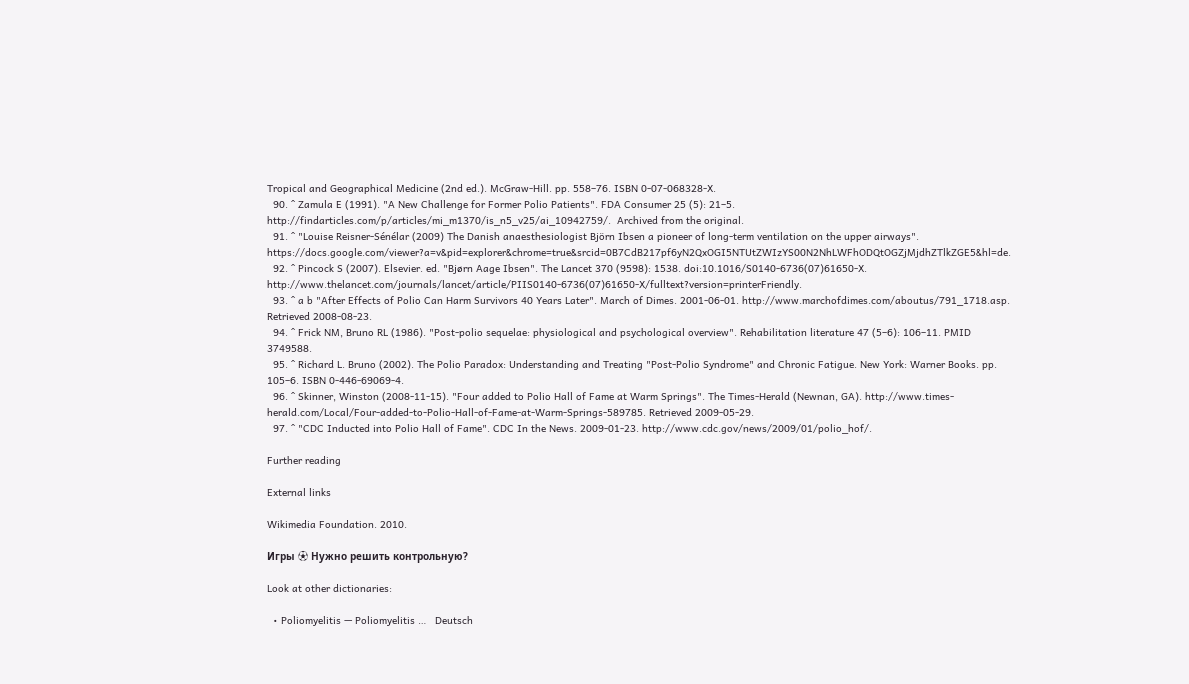Tropical and Geographical Medicine (2nd ed.). McGraw-Hill. pp. 558–76. ISBN 0-07-068328-X.
  90. ^ Zamula E (1991). "A New Challenge for Former Polio Patients". FDA Consumer 25 (5): 21–5. http://findarticles.com/p/articles/mi_m1370/is_n5_v25/ai_10942759/.  Archived from the original.
  91. ^ "Louise Reisner-Sénélar (2009) The Danish anaesthesiologist Björn Ibsen a pioneer of long-term ventilation on the upper airways". https://docs.google.com/viewer?a=v&pid=explorer&chrome=true&srcid=0B7CdB217pf6yN2QxOGI5NTUtZWIzYS00N2NhLWFhODQtOGZjMjdhZTlkZGE5&hl=de.
  92. ^ Pincock S (2007). Elsevier. ed. "Bjørn Aage Ibsen". The Lancet 370 (9598): 1538. doi:10.1016/S0140-6736(07)61650-X. http://www.thelancet.com/journals/lancet/article/PIIS0140-6736(07)61650-X/fulltext?version=printerFriendly.
  93. ^ a b "After Effects of Polio Can Harm Survivors 40 Years Later". March of Dimes. 2001-06-01. http://www.marchofdimes.com/aboutus/791_1718.asp. Retrieved 2008-08-23.
  94. ^ Frick NM, Bruno RL (1986). "Post-polio sequelae: physiological and psychological overview". Rehabilitation literature 47 (5–6): 106–11. PMID 3749588.
  95. ^ Richard L. Bruno (2002). The Polio Paradox: Understanding and Treating "Post-Polio Syndrome" and Chronic Fatigue. New York: Warner Books. pp. 105–6. ISBN 0-446-69069-4.
  96. ^ Skinner, Winston (2008-11-15). "Four added to Polio Hall of Fame at Warm Springs". The Times-Herald (Newnan, GA). http://www.times-herald.com/Local/Four-added-to-Polio-Hall-of-Fame-at-Warm-Springs-589785. Retrieved 2009-05-29.
  97. ^ "CDC Inducted into Polio Hall of Fame". CDC In the News. 2009-01-23. http://www.cdc.gov/news/2009/01/polio_hof/.

Further reading

External links

Wikimedia Foundation. 2010.

Игры ⚽ Нужно решить контрольную?

Look at other dictionaries:

  • Poliomyelitis — Poliomyelitis …   Deutsch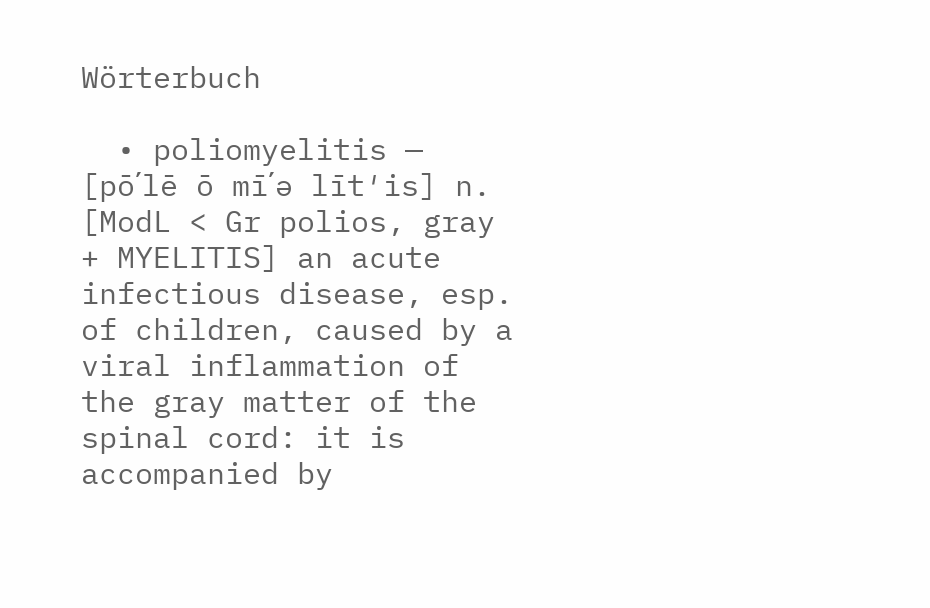Wörterbuch

  • poliomyelitis — [pō΄lē ō mī΄ə līt′is] n. [ModL < Gr polios, gray + MYELITIS] an acute infectious disease, esp. of children, caused by a viral inflammation of the gray matter of the spinal cord: it is accompanied by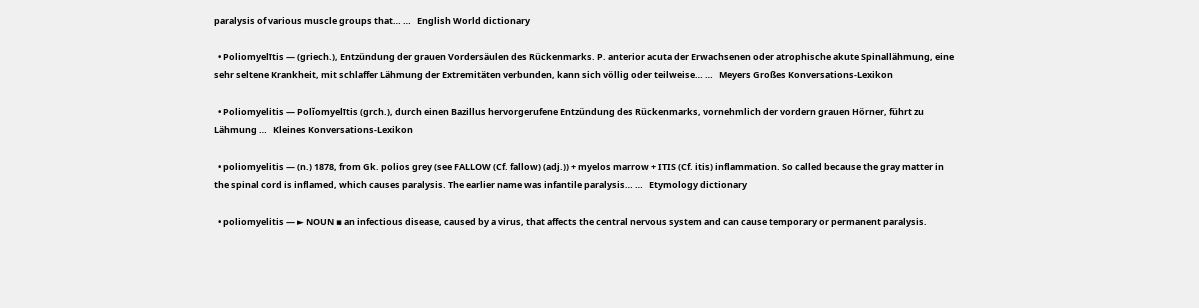paralysis of various muscle groups that… …   English World dictionary

  • Poliomyelītis — (griech.), Entzündung der grauen Vordersäulen des Rückenmarks. P. anterior acuta der Erwachsenen oder atrophische akute Spinallähmung, eine sehr seltene Krankheit, mit schlaffer Lähmung der Extremitäten verbunden, kann sich völlig oder teilweise… …   Meyers Großes Konversations-Lexikon

  • Poliomyelitis — Polĭomyelītis (grch.), durch einen Bazillus hervorgerufene Entzündung des Rückenmarks, vornehmlich der vordern grauen Hörner, führt zu Lähmung …   Kleines Konversations-Lexikon

  • poliomyelitis — (n.) 1878, from Gk. polios grey (see FALLOW (Cf. fallow) (adj.)) + myelos marrow + ITIS (Cf. itis) inflammation. So called because the gray matter in the spinal cord is inflamed, which causes paralysis. The earlier name was infantile paralysis… …   Etymology dictionary

  • poliomyelitis — ► NOUN ▪ an infectious disease, caused by a virus, that affects the central nervous system and can cause temporary or permanent paralysis.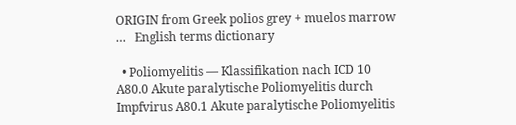ORIGIN from Greek polios grey + muelos marrow …   English terms dictionary

  • Poliomyelitis — Klassifikation nach ICD 10 A80.0 Akute paralytische Poliomyelitis durch Impfvirus A80.1 Akute paralytische Poliomyelitis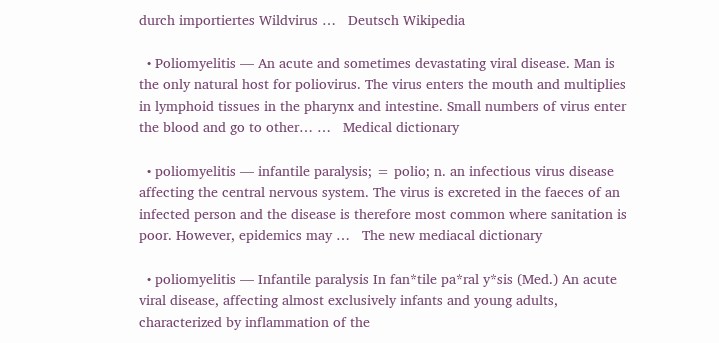durch importiertes Wildvirus …   Deutsch Wikipedia

  • Poliomyelitis — An acute and sometimes devastating viral disease. Man is the only natural host for poliovirus. The virus enters the mouth and multiplies in lymphoid tissues in the pharynx and intestine. Small numbers of virus enter the blood and go to other… …   Medical dictionary

  • poliomyelitis — infantile paralysis; = polio; n. an infectious virus disease affecting the central nervous system. The virus is excreted in the faeces of an infected person and the disease is therefore most common where sanitation is poor. However, epidemics may …   The new mediacal dictionary

  • poliomyelitis — Infantile paralysis In fan*tile pa*ral y*sis (Med.) An acute viral disease, affecting almost exclusively infants and young adults, characterized by inflammation of the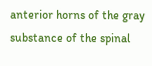anterior horns of the gray substance of the spinal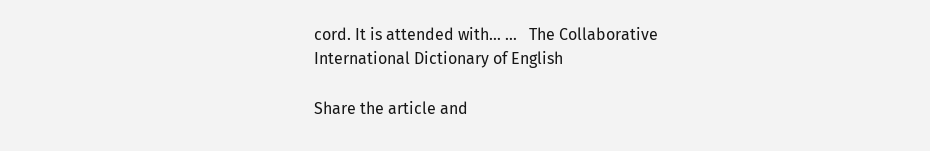cord. It is attended with… …   The Collaborative International Dictionary of English

Share the article and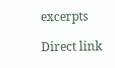excerpts

Direct link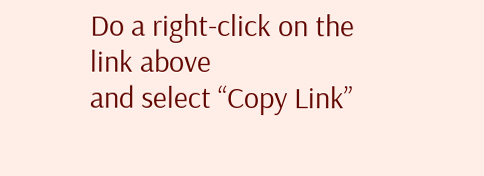Do a right-click on the link above
and select “Copy Link”